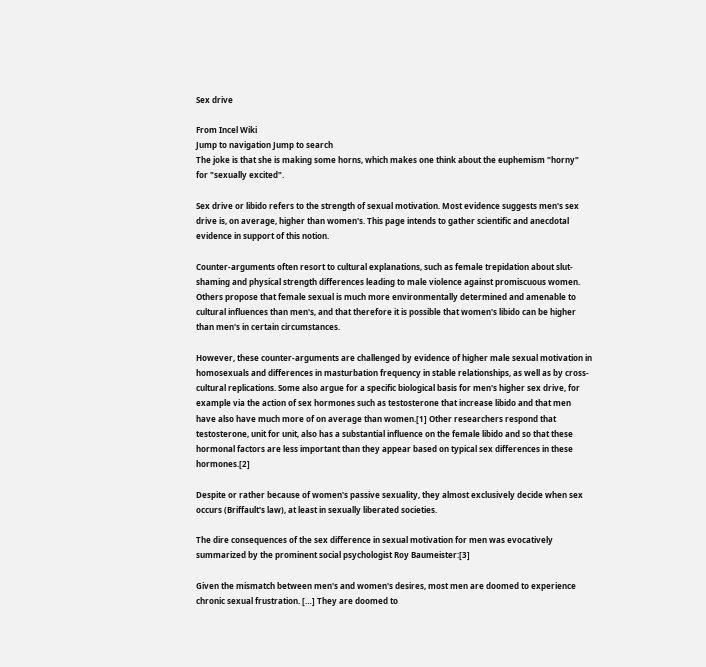Sex drive

From Incel Wiki
Jump to navigation Jump to search
The joke is that she is making some horns, which makes one think about the euphemism "horny" for "sexually excited".

Sex drive or libido refers to the strength of sexual motivation. Most evidence suggests men's sex drive is, on average, higher than women's. This page intends to gather scientific and anecdotal evidence in support of this notion.

Counter-arguments often resort to cultural explanations, such as female trepidation about slut-shaming and physical strength differences leading to male violence against promiscuous women. Others propose that female sexual is much more environmentally determined and amenable to cultural influences than men's, and that therefore it is possible that women's libido can be higher than men's in certain circumstances.

However, these counter-arguments are challenged by evidence of higher male sexual motivation in homosexuals and differences in masturbation frequency in stable relationships, as well as by cross-cultural replications. Some also argue for a specific biological basis for men's higher sex drive, for example via the action of sex hormones such as testosterone that increase libido and that men have also have much more of on average than women.[1] Other researchers respond that testosterone, unit for unit, also has a substantial influence on the female libido and so that these hormonal factors are less important than they appear based on typical sex differences in these hormones.[2]

Despite or rather because of women's passive sexuality, they almost exclusively decide when sex occurs (Briffault's law), at least in sexually liberated societies.

The dire consequences of the sex difference in sexual motivation for men was evocatively summarized by the prominent social psychologist Roy Baumeister:[3]

Given the mismatch between men's and women's desires, most men are doomed to experience chronic sexual frustration. […] They are doomed to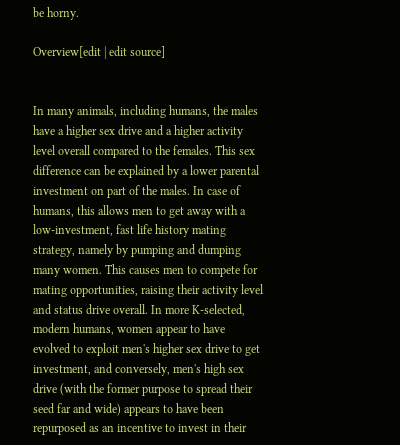be horny.

Overview[edit | edit source]


In many animals, including humans, the males have a higher sex drive and a higher activity level overall compared to the females. This sex difference can be explained by a lower parental investment on part of the males. In case of humans, this allows men to get away with a low-investment, fast life history mating strategy, namely by pumping and dumping many women. This causes men to compete for mating opportunities, raising their activity level and status drive overall. In more K-selected, modern humans, women appear to have evolved to exploit men's higher sex drive to get investment, and conversely, men's high sex drive (with the former purpose to spread their seed far and wide) appears to have been repurposed as an incentive to invest in their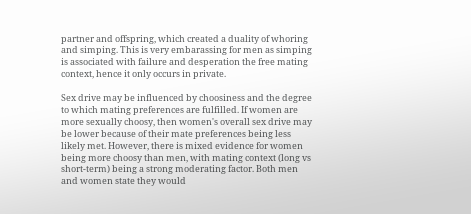partner and offspring, which created a duality of whoring and simping. This is very embarassing for men as simping is associated with failure and desperation the free mating context, hence it only occurs in private.

Sex drive may be influenced by choosiness and the degree to which mating preferences are fulfilled. If women are more sexually choosy, then women's overall sex drive may be lower because of their mate preferences being less likely met. However, there is mixed evidence for women being more choosy than men, with mating context (long vs short-term) being a strong moderating factor. Both men and women state they would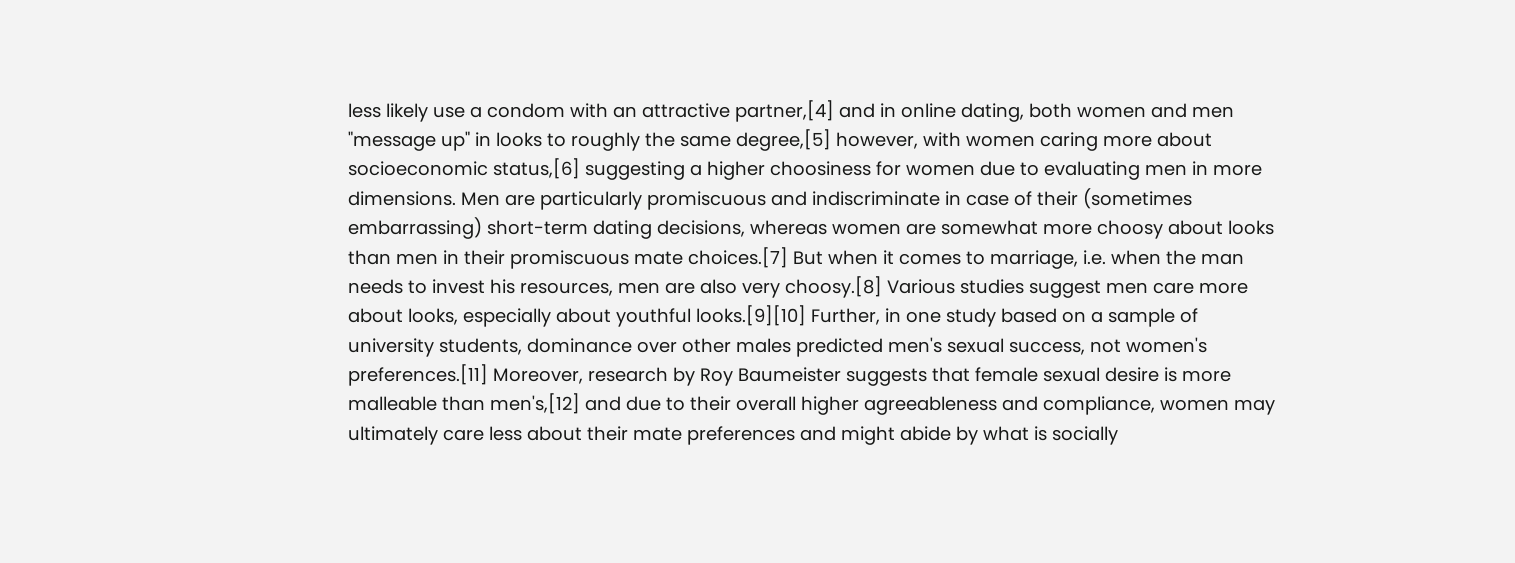less likely use a condom with an attractive partner,[4] and in online dating, both women and men "message up" in looks to roughly the same degree,[5] however, with women caring more about socioeconomic status,[6] suggesting a higher choosiness for women due to evaluating men in more dimensions. Men are particularly promiscuous and indiscriminate in case of their (sometimes embarrassing) short-term dating decisions, whereas women are somewhat more choosy about looks than men in their promiscuous mate choices.[7] But when it comes to marriage, i.e. when the man needs to invest his resources, men are also very choosy.[8] Various studies suggest men care more about looks, especially about youthful looks.[9][10] Further, in one study based on a sample of university students, dominance over other males predicted men's sexual success, not women's preferences.[11] Moreover, research by Roy Baumeister suggests that female sexual desire is more malleable than men's,[12] and due to their overall higher agreeableness and compliance, women may ultimately care less about their mate preferences and might abide by what is socially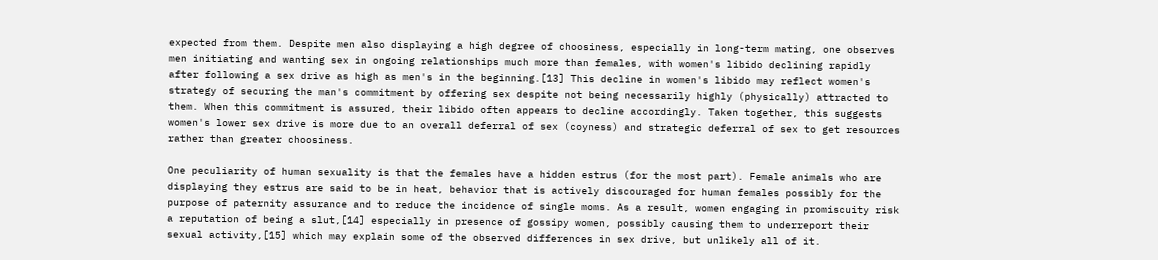expected from them. Despite men also displaying a high degree of choosiness, especially in long-term mating, one observes men initiating and wanting sex in ongoing relationships much more than females, with women's libido declining rapidly after following a sex drive as high as men's in the beginning.[13] This decline in women's libido may reflect women's strategy of securing the man's commitment by offering sex despite not being necessarily highly (physically) attracted to them. When this commitment is assured, their libido often appears to decline accordingly. Taken together, this suggests women's lower sex drive is more due to an overall deferral of sex (coyness) and strategic deferral of sex to get resources rather than greater choosiness.

One peculiarity of human sexuality is that the females have a hidden estrus (for the most part). Female animals who are displaying they estrus are said to be in heat, behavior that is actively discouraged for human females possibly for the purpose of paternity assurance and to reduce the incidence of single moms. As a result, women engaging in promiscuity risk a reputation of being a slut,[14] especially in presence of gossipy women, possibly causing them to underreport their sexual activity,[15] which may explain some of the observed differences in sex drive, but unlikely all of it.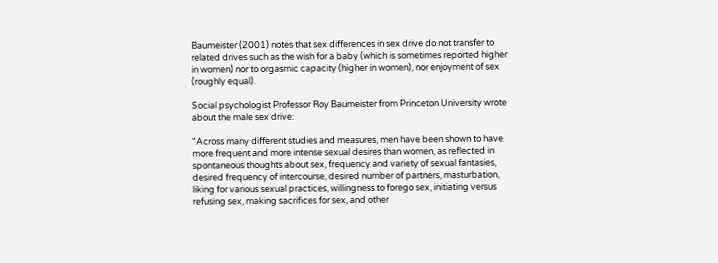Baumeister (2001) notes that sex differences in sex drive do not transfer to related drives such as the wish for a baby (which is sometimes reported higher in women) nor to orgasmic capacity (higher in women), nor enjoyment of sex (roughly equal).

Social psychologist Professor Roy Baumeister from Princeton University wrote about the male sex drive:

"Across many different studies and measures, men have been shown to have more frequent and more intense sexual desires than women, as reflected in spontaneous thoughts about sex, frequency and variety of sexual fantasies, desired frequency of intercourse, desired number of partners, masturbation, liking for various sexual practices, willingness to forego sex, initiating versus refusing sex, making sacrifices for sex, and other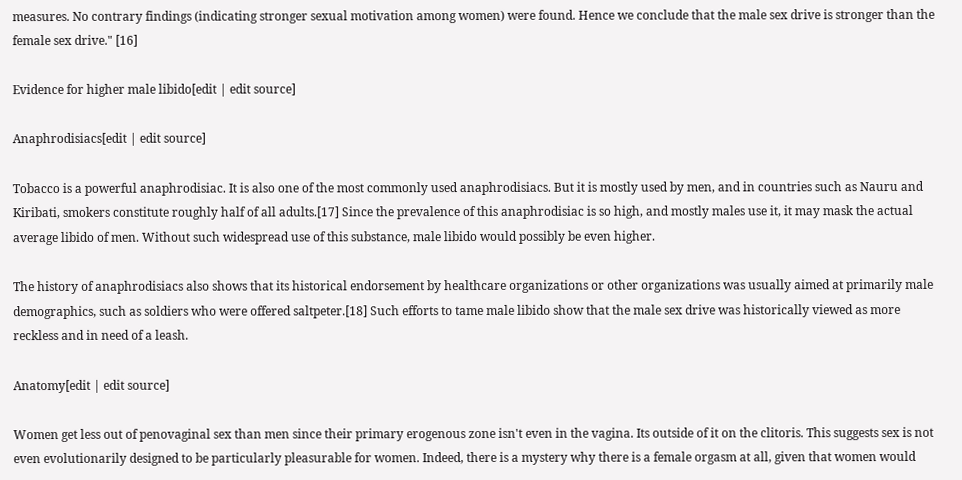measures. No contrary findings (indicating stronger sexual motivation among women) were found. Hence we conclude that the male sex drive is stronger than the female sex drive." [16]

Evidence for higher male libido[edit | edit source]

Anaphrodisiacs[edit | edit source]

Tobacco is a powerful anaphrodisiac. It is also one of the most commonly used anaphrodisiacs. But it is mostly used by men, and in countries such as Nauru and Kiribati, smokers constitute roughly half of all adults.[17] Since the prevalence of this anaphrodisiac is so high, and mostly males use it, it may mask the actual average libido of men. Without such widespread use of this substance, male libido would possibly be even higher.

The history of anaphrodisiacs also shows that its historical endorsement by healthcare organizations or other organizations was usually aimed at primarily male demographics, such as soldiers who were offered saltpeter.[18] Such efforts to tame male libido show that the male sex drive was historically viewed as more reckless and in need of a leash.

Anatomy[edit | edit source]

Women get less out of penovaginal sex than men since their primary erogenous zone isn't even in the vagina. Its outside of it on the clitoris. This suggests sex is not even evolutionarily designed to be particularly pleasurable for women. Indeed, there is a mystery why there is a female orgasm at all, given that women would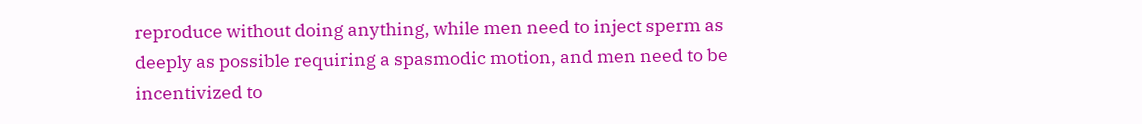reproduce without doing anything, while men need to inject sperm as deeply as possible requiring a spasmodic motion, and men need to be incentivized to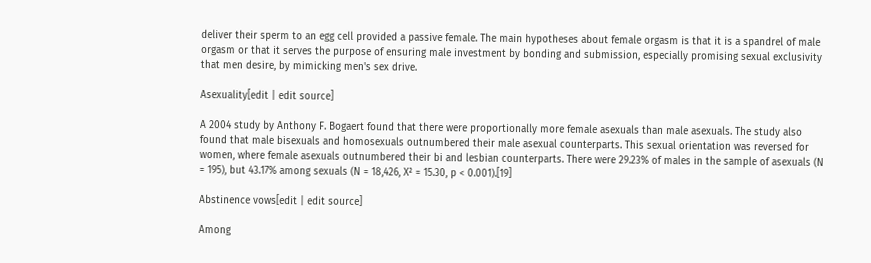deliver their sperm to an egg cell provided a passive female. The main hypotheses about female orgasm is that it is a spandrel of male orgasm or that it serves the purpose of ensuring male investment by bonding and submission, especially promising sexual exclusivity that men desire, by mimicking men's sex drive.

Asexuality[edit | edit source]

A 2004 study by Anthony F. Bogaert found that there were proportionally more female asexuals than male asexuals. The study also found that male bisexuals and homosexuals outnumbered their male asexual counterparts. This sexual orientation was reversed for women, where female asexuals outnumbered their bi and lesbian counterparts. There were 29.23% of males in the sample of asexuals (N = 195), but 43.17% among sexuals (N = 18,426, X² = 15.30, p < 0.001).[19]

Abstinence vows[edit | edit source]

Among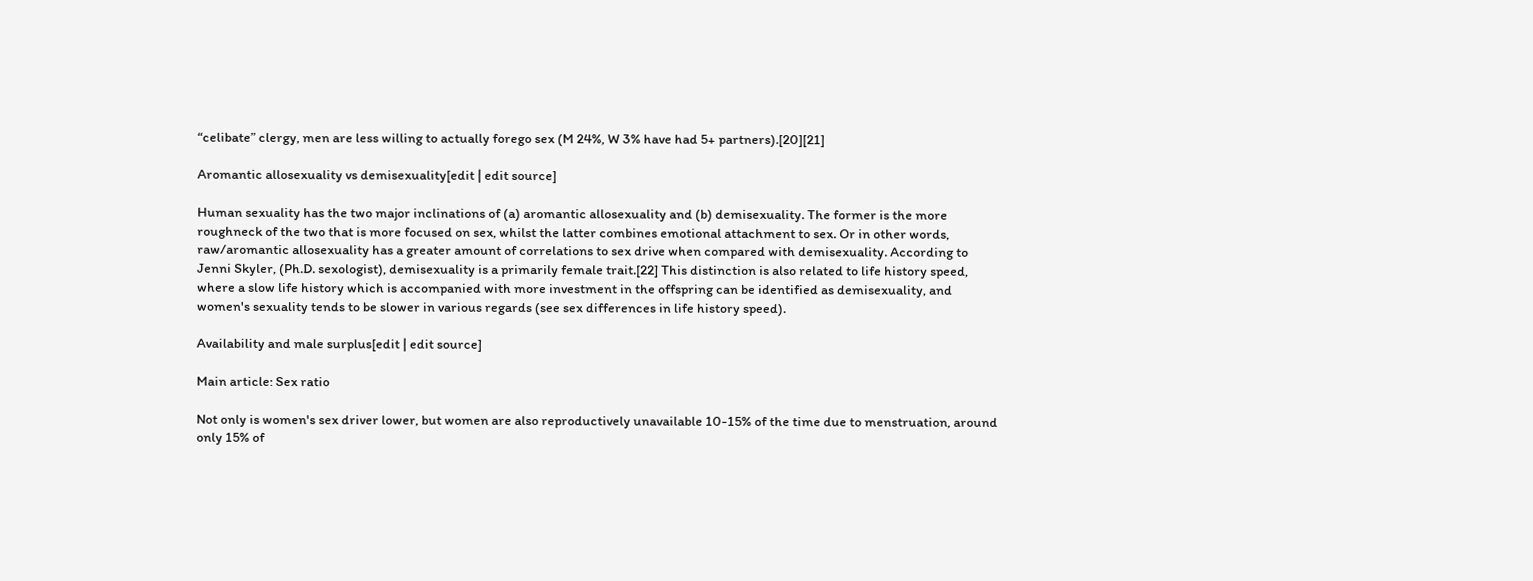“celibate” clergy, men are less willing to actually forego sex (M 24%, W 3% have had 5+ partners).[20][21]

Aromantic allosexuality vs demisexuality[edit | edit source]

Human sexuality has the two major inclinations of (a) aromantic allosexuality and (b) demisexuality. The former is the more roughneck of the two that is more focused on sex, whilst the latter combines emotional attachment to sex. Or in other words, raw/aromantic allosexuality has a greater amount of correlations to sex drive when compared with demisexuality. According to Jenni Skyler, (Ph.D. sexologist), demisexuality is a primarily female trait.[22] This distinction is also related to life history speed, where a slow life history which is accompanied with more investment in the offspring can be identified as demisexuality, and women's sexuality tends to be slower in various regards (see sex differences in life history speed).

Availability and male surplus[edit | edit source]

Main article: Sex ratio

Not only is women's sex driver lower, but women are also reproductively unavailable 10-15% of the time due to menstruation, around only 15% of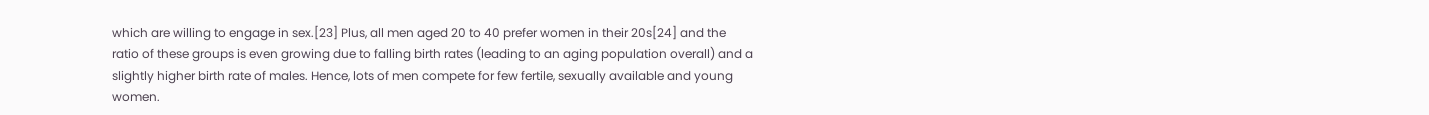which are willing to engage in sex.[23] Plus, all men aged 20 to 40 prefer women in their 20s[24] and the ratio of these groups is even growing due to falling birth rates (leading to an aging population overall) and a slightly higher birth rate of males. Hence, lots of men compete for few fertile, sexually available and young women.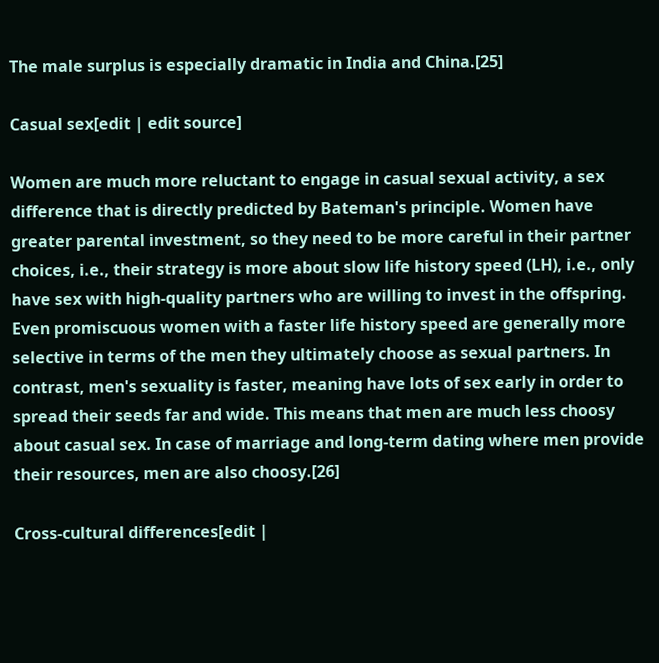The male surplus is especially dramatic in India and China.[25]

Casual sex[edit | edit source]

Women are much more reluctant to engage in casual sexual activity, a sex difference that is directly predicted by Bateman's principle. Women have greater parental investment, so they need to be more careful in their partner choices, i.e., their strategy is more about slow life history speed (LH), i.e., only have sex with high-quality partners who are willing to invest in the offspring. Even promiscuous women with a faster life history speed are generally more selective in terms of the men they ultimately choose as sexual partners. In contrast, men's sexuality is faster, meaning have lots of sex early in order to spread their seeds far and wide. This means that men are much less choosy about casual sex. In case of marriage and long-term dating where men provide their resources, men are also choosy.[26]

Cross-cultural differences[edit |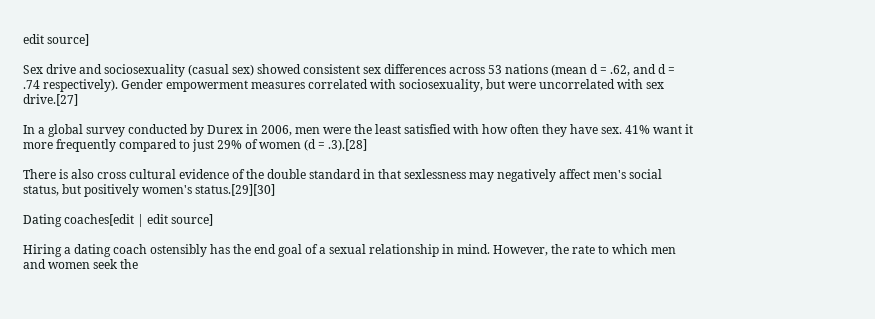edit source]

Sex drive and sociosexuality (casual sex) showed consistent sex differences across 53 nations (mean d = .62, and d = .74 respectively). Gender empowerment measures correlated with sociosexuality, but were uncorrelated with sex drive.[27]

In a global survey conducted by Durex in 2006, men were the least satisfied with how often they have sex. 41% want it more frequently compared to just 29% of women (d = .3).[28]

There is also cross cultural evidence of the double standard in that sexlessness may negatively affect men's social status, but positively women's status.[29][30]

Dating coaches[edit | edit source]

Hiring a dating coach ostensibly has the end goal of a sexual relationship in mind. However, the rate to which men and women seek the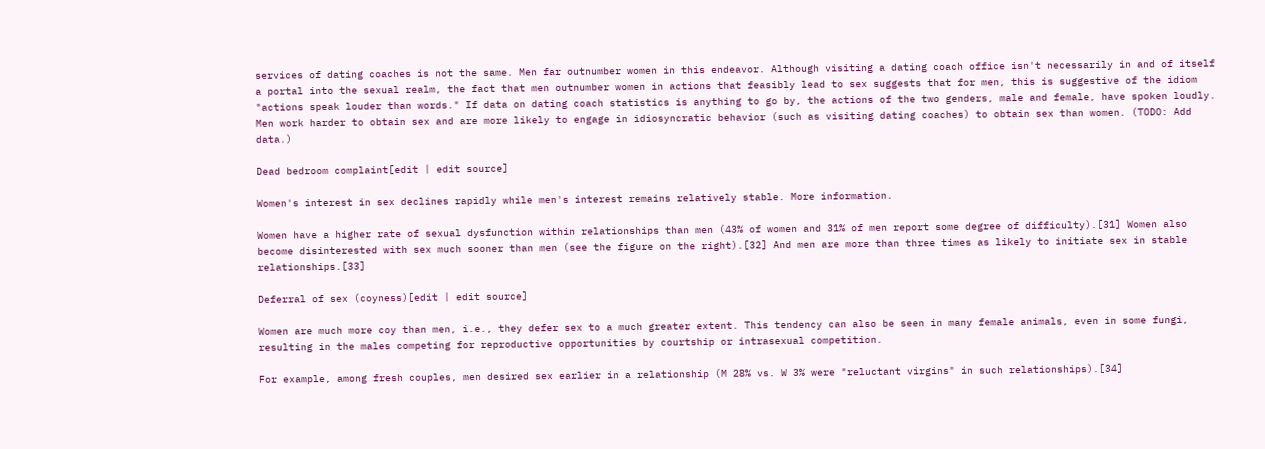services of dating coaches is not the same. Men far outnumber women in this endeavor. Although visiting a dating coach office isn't necessarily in and of itself a portal into the sexual realm, the fact that men outnumber women in actions that feasibly lead to sex suggests that for men, this is suggestive of the idiom "actions speak louder than words." If data on dating coach statistics is anything to go by, the actions of the two genders, male and female, have spoken loudly. Men work harder to obtain sex and are more likely to engage in idiosyncratic behavior (such as visiting dating coaches) to obtain sex than women. (TODO: Add data.)

Dead bedroom complaint[edit | edit source]

Women's interest in sex declines rapidly while men's interest remains relatively stable. More information.

Women have a higher rate of sexual dysfunction within relationships than men (43% of women and 31% of men report some degree of difficulty).[31] Women also become disinterested with sex much sooner than men (see the figure on the right).[32] And men are more than three times as likely to initiate sex in stable relationships.[33]

Deferral of sex (coyness)[edit | edit source]

Women are much more coy than men, i.e., they defer sex to a much greater extent. This tendency can also be seen in many female animals, even in some fungi, resulting in the males competing for reproductive opportunities by courtship or intrasexual competition.

For example, among fresh couples, men desired sex earlier in a relationship (M 28% vs. W 3% were "reluctant virgins" in such relationships).[34]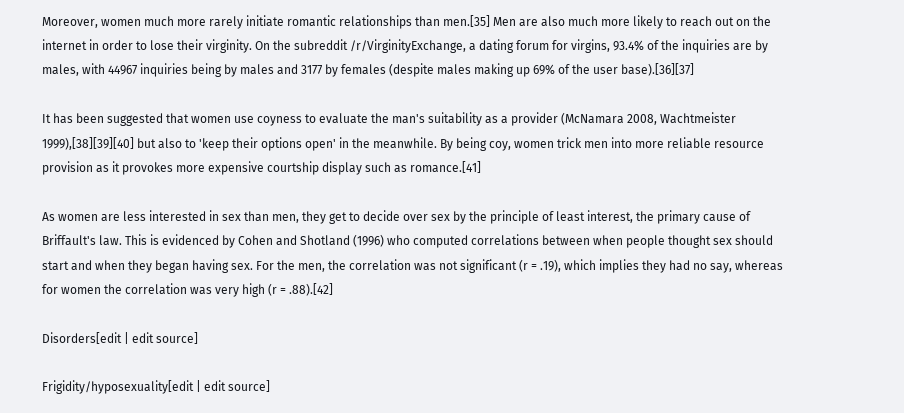Moreover, women much more rarely initiate romantic relationships than men.[35] Men are also much more likely to reach out on the internet in order to lose their virginity. On the subreddit /r/VirginityExchange, a dating forum for virgins, 93.4% of the inquiries are by males, with 44967 inquiries being by males and 3177 by females (despite males making up 69% of the user base).[36][37]

It has been suggested that women use coyness to evaluate the man's suitability as a provider (McNamara 2008, Wachtmeister 1999),[38][39][40] but also to 'keep their options open' in the meanwhile. By being coy, women trick men into more reliable resource provision as it provokes more expensive courtship display such as romance.[41]

As women are less interested in sex than men, they get to decide over sex by the principle of least interest, the primary cause of Briffault's law. This is evidenced by Cohen and Shotland (1996) who computed correlations between when people thought sex should start and when they began having sex. For the men, the correlation was not significant (r = .19), which implies they had no say, whereas for women the correlation was very high (r = .88).[42]

Disorders[edit | edit source]

Frigidity/hyposexuality[edit | edit source]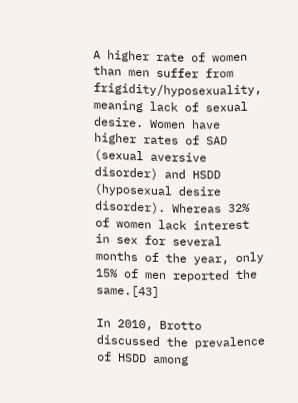A higher rate of women than men suffer from frigidity/hyposexuality, meaning lack of sexual desire. Women have higher rates of SAD (sexual aversive disorder) and HSDD (hyposexual desire disorder). Whereas 32% of women lack interest in sex for several months of the year, only 15% of men reported the same.[43]

In 2010, Brotto discussed the prevalence of HSDD among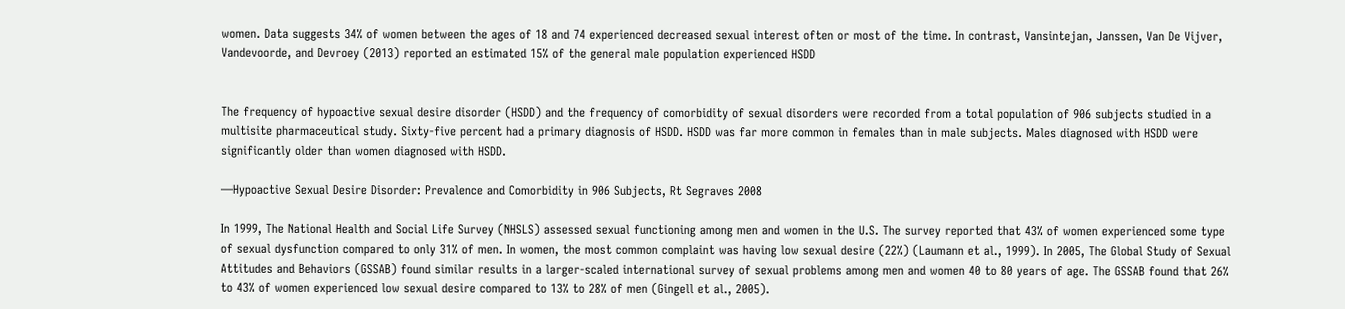women. Data suggests 34% of women between the ages of 18 and 74 experienced decreased sexual interest often or most of the time. In contrast, Vansintejan, Janssen, Van De Vijver, Vandevoorde, and Devroey (2013) reported an estimated 15% of the general male population experienced HSDD


The frequency of hypoactive sexual desire disorder (HSDD) and the frequency of comorbidity of sexual disorders were recorded from a total population of 906 subjects studied in a multisite pharmaceutical study. Sixty-five percent had a primary diagnosis of HSDD. HSDD was far more common in females than in male subjects. Males diagnosed with HSDD were significantly older than women diagnosed with HSDD.

—Hypoactive Sexual Desire Disorder: Prevalence and Comorbidity in 906 Subjects, Rt Segraves 2008

In 1999, The National Health and Social Life Survey (NHSLS) assessed sexual functioning among men and women in the U.S. The survey reported that 43% of women experienced some type of sexual dysfunction compared to only 31% of men. In women, the most common complaint was having low sexual desire (22%) (Laumann et al., 1999). In 2005, The Global Study of Sexual Attitudes and Behaviors (GSSAB) found similar results in a larger-scaled international survey of sexual problems among men and women 40 to 80 years of age. The GSSAB found that 26% to 43% of women experienced low sexual desire compared to 13% to 28% of men (Gingell et al., 2005).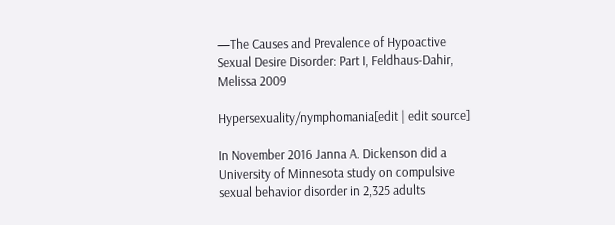—The Causes and Prevalence of Hypoactive Sexual Desire Disorder: Part I, Feldhaus-Dahir, Melissa 2009

Hypersexuality/nymphomania[edit | edit source]

In November 2016 Janna A. Dickenson did a University of Minnesota study on compulsive sexual behavior disorder in 2,325 adults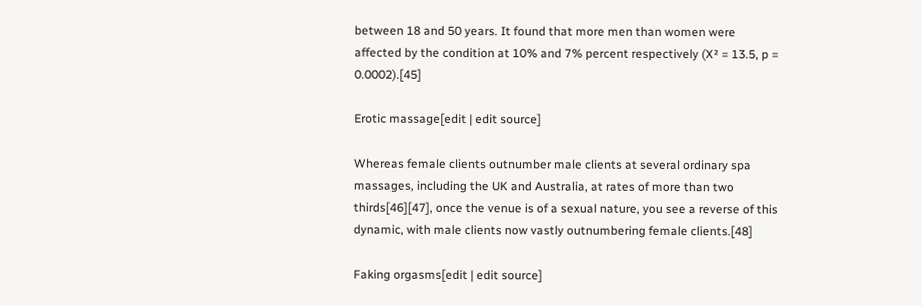between 18 and 50 years. It found that more men than women were affected by the condition at 10% and 7% percent respectively (X² = 13.5, p = 0.0002).[45]

Erotic massage[edit | edit source]

Whereas female clients outnumber male clients at several ordinary spa massages, including the UK and Australia, at rates of more than two thirds[46][47], once the venue is of a sexual nature, you see a reverse of this dynamic, with male clients now vastly outnumbering female clients.[48]

Faking orgasms[edit | edit source]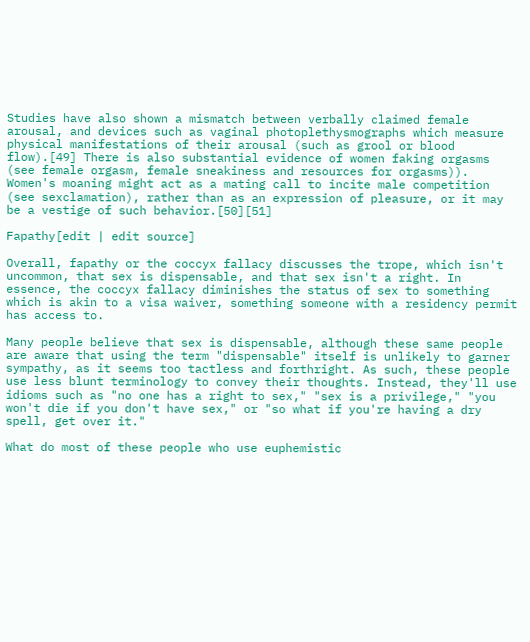Studies have also shown a mismatch between verbally claimed female arousal, and devices such as vaginal photoplethysmographs which measure physical manifestations of their arousal (such as grool or blood flow).[49] There is also substantial evidence of women faking orgasms (see female orgasm, female sneakiness and resources for orgasms)). Women's moaning might act as a mating call to incite male competition (see sexclamation), rather than as an expression of pleasure, or it may be a vestige of such behavior.[50][51]

Fapathy[edit | edit source]

Overall, fapathy or the coccyx fallacy discusses the trope, which isn't uncommon, that sex is dispensable, and that sex isn't a right. In essence, the coccyx fallacy diminishes the status of sex to something which is akin to a visa waiver, something someone with a residency permit has access to.

Many people believe that sex is dispensable, although these same people are aware that using the term "dispensable" itself is unlikely to garner sympathy, as it seems too tactless and forthright. As such, these people use less blunt terminology to convey their thoughts. Instead, they'll use idioms such as "no one has a right to sex," "sex is a privilege," "you won't die if you don't have sex," or "so what if you're having a dry spell, get over it."

What do most of these people who use euphemistic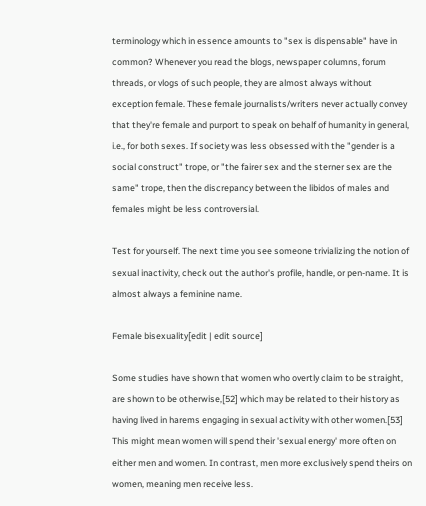terminology which in essence amounts to "sex is dispensable" have in common? Whenever you read the blogs, newspaper columns, forum threads, or vlogs of such people, they are almost always without exception female. These female journalists/writers never actually convey that they're female and purport to speak on behalf of humanity in general, i.e., for both sexes. If society was less obsessed with the "gender is a social construct" trope, or "the fairer sex and the sterner sex are the same" trope, then the discrepancy between the libidos of males and females might be less controversial.

Test for yourself. The next time you see someone trivializing the notion of sexual inactivity, check out the author's profile, handle, or pen-name. It is almost always a feminine name.

Female bisexuality[edit | edit source]

Some studies have shown that women who overtly claim to be straight, are shown to be otherwise,[52] which may be related to their history as having lived in harems engaging in sexual activity with other women.[53] This might mean women will spend their 'sexual energy' more often on either men and women. In contrast, men more exclusively spend theirs on women, meaning men receive less.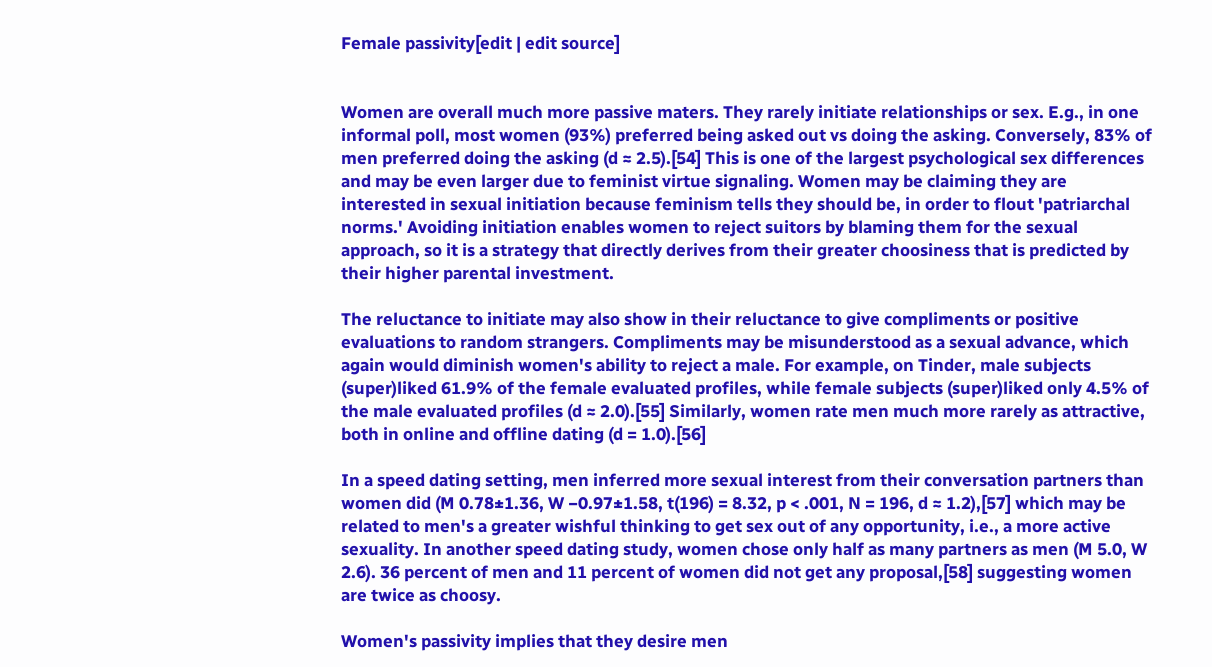Female passivity[edit | edit source]


Women are overall much more passive maters. They rarely initiate relationships or sex. E.g., in one informal poll, most women (93%) preferred being asked out vs doing the asking. Conversely, 83% of men preferred doing the asking (d ≈ 2.5).[54] This is one of the largest psychological sex differences and may be even larger due to feminist virtue signaling. Women may be claiming they are interested in sexual initiation because feminism tells they should be, in order to flout 'patriarchal norms.' Avoiding initiation enables women to reject suitors by blaming them for the sexual approach, so it is a strategy that directly derives from their greater choosiness that is predicted by their higher parental investment.

The reluctance to initiate may also show in their reluctance to give compliments or positive evaluations to random strangers. Compliments may be misunderstood as a sexual advance, which again would diminish women's ability to reject a male. For example, on Tinder, male subjects (super)liked 61.9% of the female evaluated profiles, while female subjects (super)liked only 4.5% of the male evaluated profiles (d ≈ 2.0).[55] Similarly, women rate men much more rarely as attractive, both in online and offline dating (d = 1.0).[56]

In a speed dating setting, men inferred more sexual interest from their conversation partners than women did (M 0.78±1.36, W −0.97±1.58, t(196) = 8.32, p < .001, N = 196, d ≈ 1.2),[57] which may be related to men's a greater wishful thinking to get sex out of any opportunity, i.e., a more active sexuality. In another speed dating study, women chose only half as many partners as men (M 5.0, W 2.6). 36 percent of men and 11 percent of women did not get any proposal,[58] suggesting women are twice as choosy.

Women's passivity implies that they desire men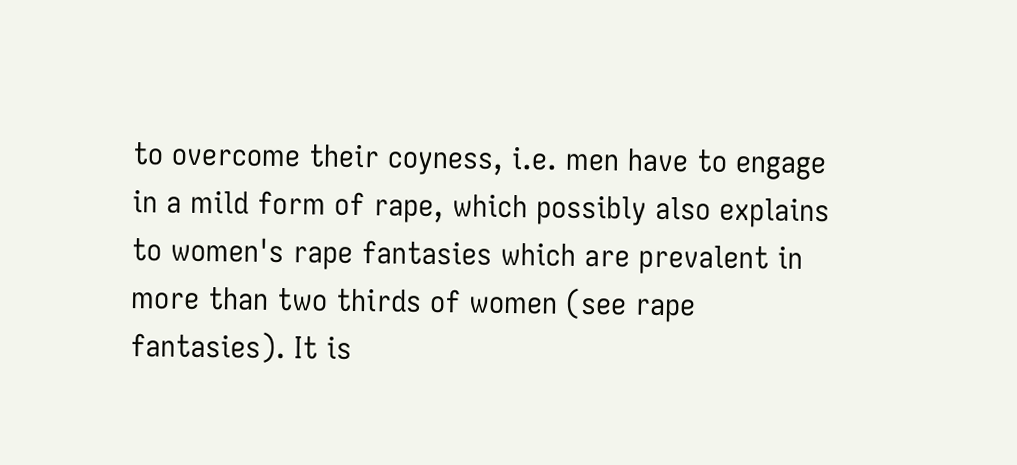to overcome their coyness, i.e. men have to engage in a mild form of rape, which possibly also explains to women's rape fantasies which are prevalent in more than two thirds of women (see rape fantasies). It is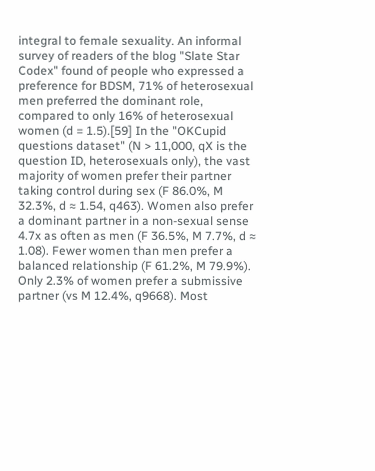integral to female sexuality. An informal survey of readers of the blog "Slate Star Codex" found of people who expressed a preference for BDSM, 71% of heterosexual men preferred the dominant role, compared to only 16% of heterosexual women (d = 1.5).[59] In the "OKCupid questions dataset" (N > 11,000, qX is the question ID, heterosexuals only), the vast majority of women prefer their partner taking control during sex (F 86.0%, M 32.3%, d ≈ 1.54, q463). Women also prefer a dominant partner in a non-sexual sense 4.7x as often as men (F 36.5%, M 7.7%, d ≈ 1.08). Fewer women than men prefer a balanced relationship (F 61.2%, M 79.9%). Only 2.3% of women prefer a submissive partner (vs M 12.4%, q9668). Most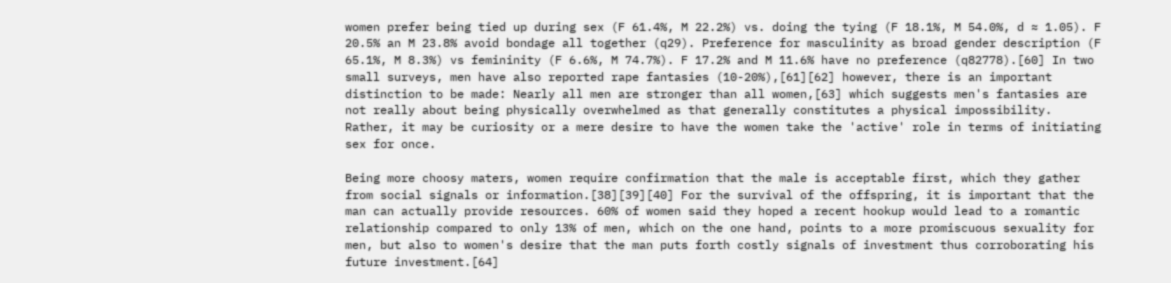women prefer being tied up during sex (F 61.4%, M 22.2%) vs. doing the tying (F 18.1%, M 54.0%, d ≈ 1.05). F 20.5% an M 23.8% avoid bondage all together (q29). Preference for masculinity as broad gender description (F 65.1%, M 8.3%) vs femininity (F 6.6%, M 74.7%). F 17.2% and M 11.6% have no preference (q82778).[60] In two small surveys, men have also reported rape fantasies (10-20%),[61][62] however, there is an important distinction to be made: Nearly all men are stronger than all women,[63] which suggests men's fantasies are not really about being physically overwhelmed as that generally constitutes a physical impossibility. Rather, it may be curiosity or a mere desire to have the women take the 'active' role in terms of initiating sex for once.

Being more choosy maters, women require confirmation that the male is acceptable first, which they gather from social signals or information.[38][39][40] For the survival of the offspring, it is important that the man can actually provide resources. 60% of women said they hoped a recent hookup would lead to a romantic relationship compared to only 13% of men, which on the one hand, points to a more promiscuous sexuality for men, but also to women's desire that the man puts forth costly signals of investment thus corroborating his future investment.[64]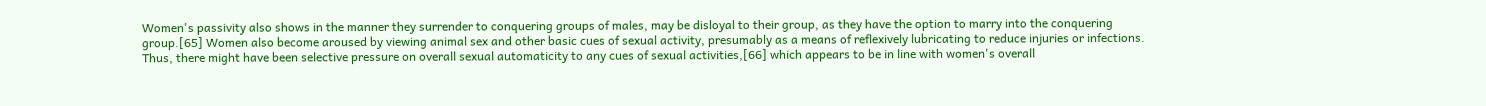Women's passivity also shows in the manner they surrender to conquering groups of males, may be disloyal to their group, as they have the option to marry into the conquering group.[65] Women also become aroused by viewing animal sex and other basic cues of sexual activity, presumably as a means of reflexively lubricating to reduce injuries or infections. Thus, there might have been selective pressure on overall sexual automaticity to any cues of sexual activities,[66] which appears to be in line with women's overall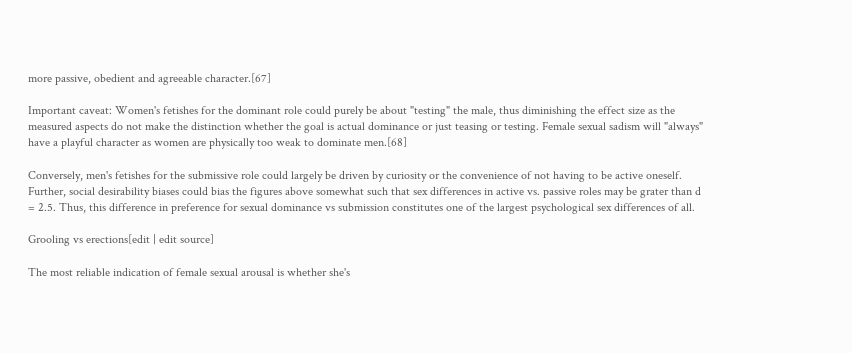more passive, obedient and agreeable character.[67]

Important caveat: Women's fetishes for the dominant role could purely be about "testing" the male, thus diminishing the effect size as the measured aspects do not make the distinction whether the goal is actual dominance or just teasing or testing. Female sexual sadism will "always" have a playful character as women are physically too weak to dominate men.[68]

Conversely, men's fetishes for the submissive role could largely be driven by curiosity or the convenience of not having to be active oneself. Further, social desirability biases could bias the figures above somewhat such that sex differences in active vs. passive roles may be grater than d = 2.5. Thus, this difference in preference for sexual dominance vs submission constitutes one of the largest psychological sex differences of all.

Grooling vs erections[edit | edit source]

The most reliable indication of female sexual arousal is whether she's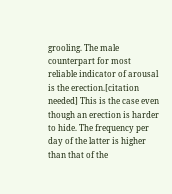grooling. The male counterpart for most reliable indicator of arousal is the erection.[citation needed] This is the case even though an erection is harder to hide. The frequency per day of the latter is higher than that of the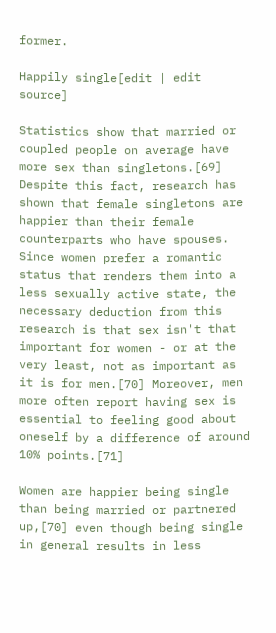former.

Happily single[edit | edit source]

Statistics show that married or coupled people on average have more sex than singletons.[69] Despite this fact, research has shown that female singletons are happier than their female counterparts who have spouses. Since women prefer a romantic status that renders them into a less sexually active state, the necessary deduction from this research is that sex isn't that important for women - or at the very least, not as important as it is for men.[70] Moreover, men more often report having sex is essential to feeling good about oneself by a difference of around 10% points.[71]

Women are happier being single than being married or partnered up,[70] even though being single in general results in less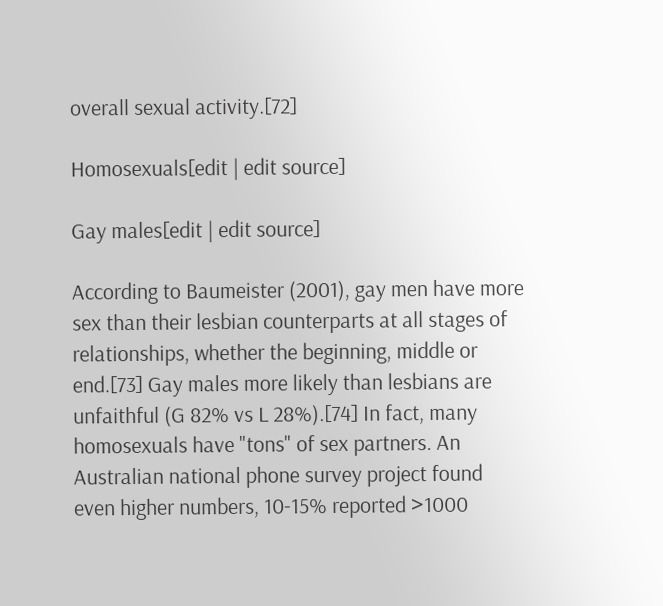overall sexual activity.[72]

Homosexuals[edit | edit source]

Gay males[edit | edit source]

According to Baumeister (2001), gay men have more sex than their lesbian counterparts at all stages of relationships, whether the beginning, middle or end.[73] Gay males more likely than lesbians are unfaithful (G 82% vs L 28%).[74] In fact, many homosexuals have "tons" of sex partners. An Australian national phone survey project found even higher numbers, 10-15% reported >1000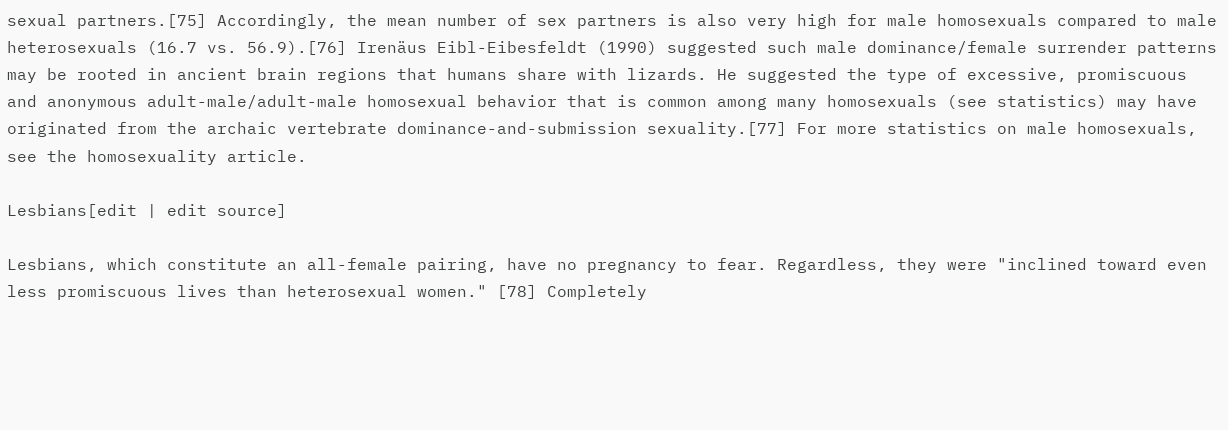sexual partners.[75] Accordingly, the mean number of sex partners is also very high for male homosexuals compared to male heterosexuals (16.7 vs. 56.9).[76] Irenäus Eibl-Eibesfeldt (1990) suggested such male dominance/female surrender patterns may be rooted in ancient brain regions that humans share with lizards. He suggested the type of excessive, promiscuous and anonymous adult-male/adult-male homosexual behavior that is common among many homosexuals (see statistics) may have originated from the archaic vertebrate dominance-and-submission sexuality.[77] For more statistics on male homosexuals, see the homosexuality article.

Lesbians[edit | edit source]

Lesbians, which constitute an all-female pairing, have no pregnancy to fear. Regardless, they were "inclined toward even less promiscuous lives than heterosexual women." [78] Completely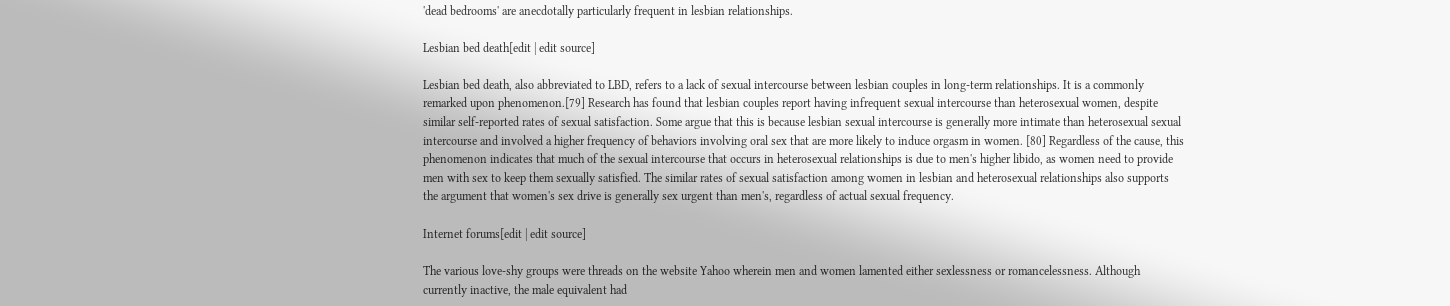'dead bedrooms' are anecdotally particularly frequent in lesbian relationships.

Lesbian bed death[edit | edit source]

Lesbian bed death, also abbreviated to LBD, refers to a lack of sexual intercourse between lesbian couples in long-term relationships. It is a commonly remarked upon phenomenon.[79] Research has found that lesbian couples report having infrequent sexual intercourse than heterosexual women, despite similar self-reported rates of sexual satisfaction. Some argue that this is because lesbian sexual intercourse is generally more intimate than heterosexual sexual intercourse and involved a higher frequency of behaviors involving oral sex that are more likely to induce orgasm in women. [80] Regardless of the cause, this phenomenon indicates that much of the sexual intercourse that occurs in heterosexual relationships is due to men's higher libido, as women need to provide men with sex to keep them sexually satisfied. The similar rates of sexual satisfaction among women in lesbian and heterosexual relationships also supports the argument that women's sex drive is generally sex urgent than men's, regardless of actual sexual frequency.

Internet forums[edit | edit source]

The various love-shy groups were threads on the website Yahoo wherein men and women lamented either sexlessness or romancelessness. Although currently inactive, the male equivalent had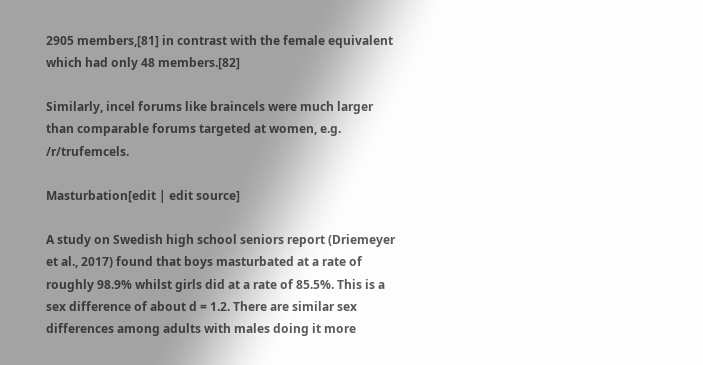2905 members,[81] in contrast with the female equivalent which had only 48 members.[82]

Similarly, incel forums like braincels were much larger than comparable forums targeted at women, e.g. /r/trufemcels.

Masturbation[edit | edit source]

A study on Swedish high school seniors report (Driemeyer et al., 2017) found that boys masturbated at a rate of roughly 98.9% whilst girls did at a rate of 85.5%. This is a sex difference of about d = 1.2. There are similar sex differences among adults with males doing it more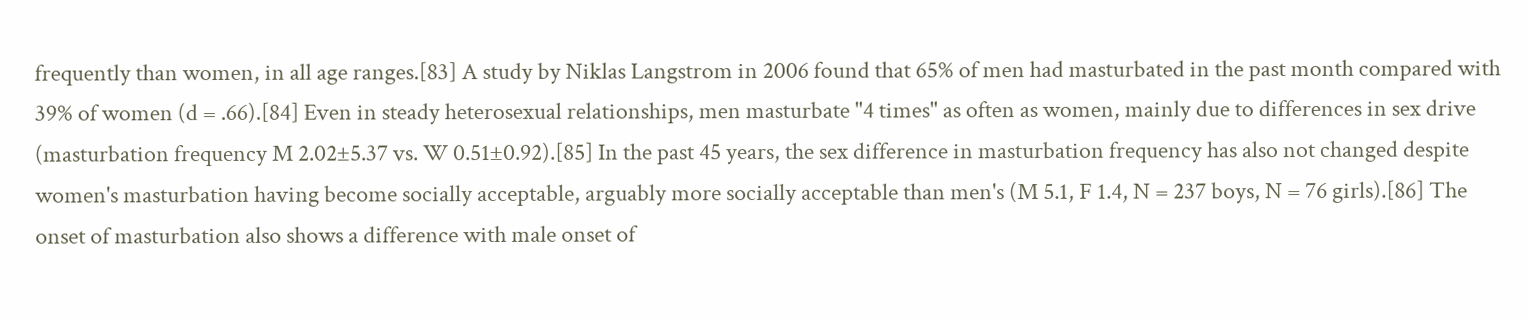frequently than women, in all age ranges.[83] A study by Niklas Langstrom in 2006 found that 65% of men had masturbated in the past month compared with 39% of women (d = .66).[84] Even in steady heterosexual relationships, men masturbate "4 times" as often as women, mainly due to differences in sex drive (masturbation frequency M 2.02±5.37 vs. W 0.51±0.92).[85] In the past 45 years, the sex difference in masturbation frequency has also not changed despite women's masturbation having become socially acceptable, arguably more socially acceptable than men's (M 5.1, F 1.4, N = 237 boys, N = 76 girls).[86] The onset of masturbation also shows a difference with male onset of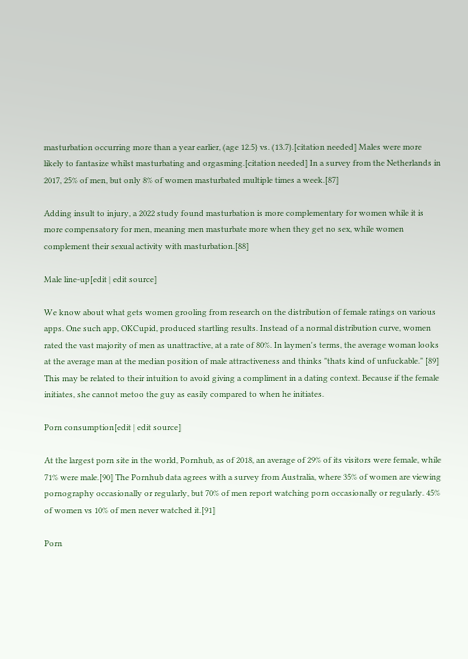masturbation occurring more than a year earlier, (age 12.5) vs. (13.7).[citation needed] Males were more likely to fantasize whilst masturbating and orgasming.[citation needed] In a survey from the Netherlands in 2017, 25% of men, but only 8% of women masturbated multiple times a week.[87]

Adding insult to injury, a 2022 study found masturbation is more complementary for women while it is more compensatory for men, meaning men masturbate more when they get no sex, while women complement their sexual activity with masturbation.[88]

Male line-up[edit | edit source]

We know about what gets women grooling from research on the distribution of female ratings on various apps. One such app, OKCupid, produced startling results. Instead of a normal distribution curve, women rated the vast majority of men as unattractive, at a rate of 80%. In laymen's terms, the average woman looks at the average man at the median position of male attractiveness and thinks "thats kind of unfuckable." [89] This may be related to their intuition to avoid giving a compliment in a dating context. Because if the female initiates, she cannot metoo the guy as easily compared to when he initiates.

Porn consumption[edit | edit source]

At the largest porn site in the world, Pornhub, as of 2018, an average of 29% of its visitors were female, while 71% were male.[90] The Pornhub data agrees with a survey from Australia, where 35% of women are viewing pornography occasionally or regularly, but 70% of men report watching porn occasionally or regularly. 45% of women vs 10% of men never watched it.[91]

Porn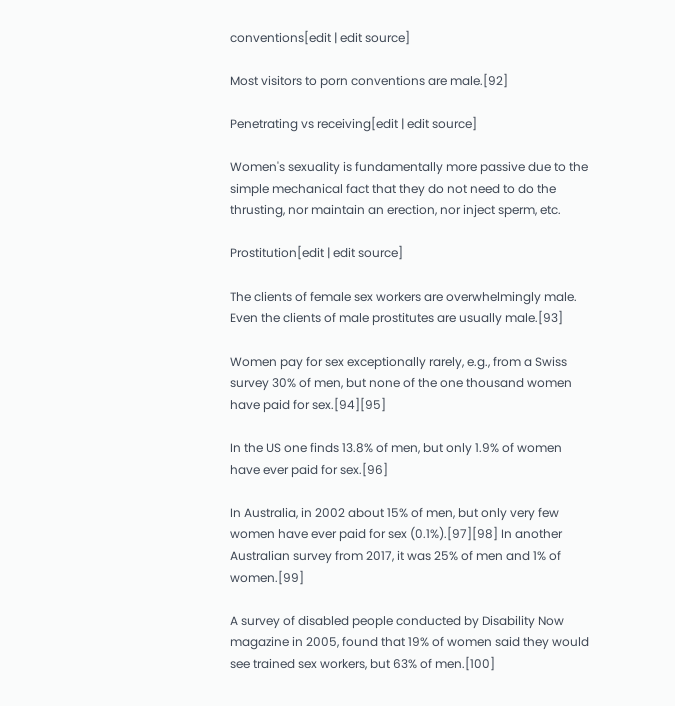conventions[edit | edit source]

Most visitors to porn conventions are male.[92]

Penetrating vs receiving[edit | edit source]

Women's sexuality is fundamentally more passive due to the simple mechanical fact that they do not need to do the thrusting, nor maintain an erection, nor inject sperm, etc.

Prostitution[edit | edit source]

The clients of female sex workers are overwhelmingly male. Even the clients of male prostitutes are usually male.[93]

Women pay for sex exceptionally rarely, e.g., from a Swiss survey 30% of men, but none of the one thousand women have paid for sex.[94][95]

In the US one finds 13.8% of men, but only 1.9% of women have ever paid for sex.[96]

In Australia, in 2002 about 15% of men, but only very few women have ever paid for sex (0.1%).[97][98] In another Australian survey from 2017, it was 25% of men and 1% of women.[99]

A survey of disabled people conducted by Disability Now magazine in 2005, found that 19% of women said they would see trained sex workers, but 63% of men.[100]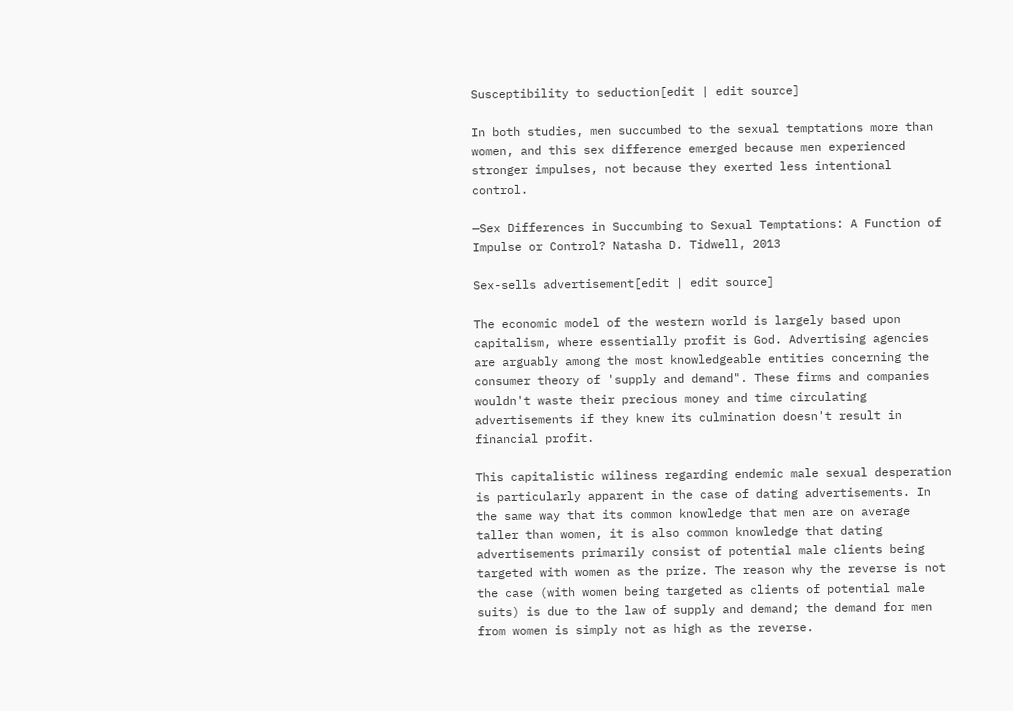Susceptibility to seduction[edit | edit source]

In both studies, men succumbed to the sexual temptations more than women, and this sex difference emerged because men experienced stronger impulses, not because they exerted less intentional control.

—Sex Differences in Succumbing to Sexual Temptations: A Function of Impulse or Control? Natasha D. Tidwell, 2013

Sex-sells advertisement[edit | edit source]

The economic model of the western world is largely based upon capitalism, where essentially profit is God. Advertising agencies are arguably among the most knowledgeable entities concerning the consumer theory of 'supply and demand". These firms and companies wouldn't waste their precious money and time circulating advertisements if they knew its culmination doesn't result in financial profit.

This capitalistic wiliness regarding endemic male sexual desperation is particularly apparent in the case of dating advertisements. In the same way that its common knowledge that men are on average taller than women, it is also common knowledge that dating advertisements primarily consist of potential male clients being targeted with women as the prize. The reason why the reverse is not the case (with women being targeted as clients of potential male suits) is due to the law of supply and demand; the demand for men from women is simply not as high as the reverse.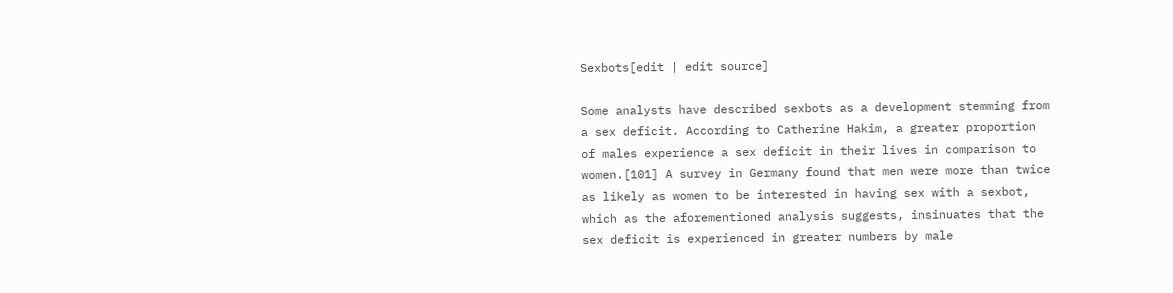Sexbots[edit | edit source]

Some analysts have described sexbots as a development stemming from a sex deficit. According to Catherine Hakim, a greater proportion of males experience a sex deficit in their lives in comparison to women.[101] A survey in Germany found that men were more than twice as likely as women to be interested in having sex with a sexbot, which as the aforementioned analysis suggests, insinuates that the sex deficit is experienced in greater numbers by male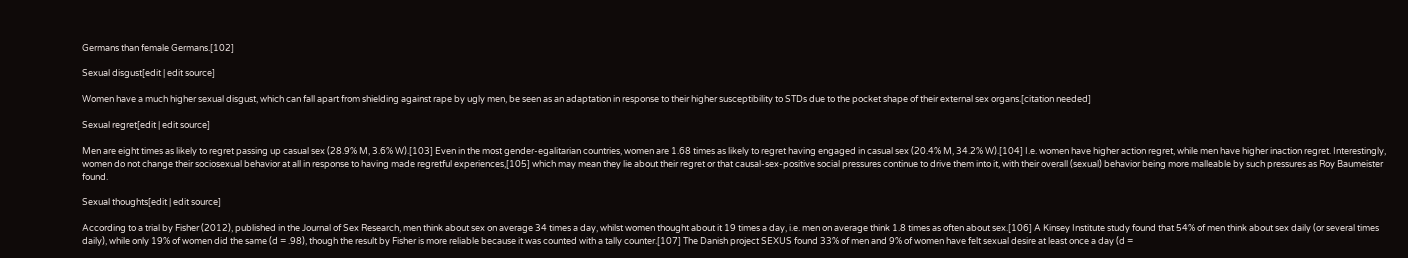Germans than female Germans.[102]

Sexual disgust[edit | edit source]

Women have a much higher sexual disgust, which can fall apart from shielding against rape by ugly men, be seen as an adaptation in response to their higher susceptibility to STDs due to the pocket shape of their external sex organs.[citation needed]

Sexual regret[edit | edit source]

Men are eight times as likely to regret passing up casual sex (28.9% M, 3.6% W).[103] Even in the most gender-egalitarian countries, women are 1.68 times as likely to regret having engaged in casual sex (20.4% M, 34.2% W).[104] I.e. women have higher action regret, while men have higher inaction regret. Interestingly, women do not change their sociosexual behavior at all in response to having made regretful experiences,[105] which may mean they lie about their regret or that causal-sex-positive social pressures continue to drive them into it, with their overall (sexual) behavior being more malleable by such pressures as Roy Baumeister found.

Sexual thoughts[edit | edit source]

According to a trial by Fisher (2012), published in the Journal of Sex Research, men think about sex on average 34 times a day, whilst women thought about it 19 times a day, i.e. men on average think 1.8 times as often about sex.[106] A Kinsey Institute study found that 54% of men think about sex daily (or several times daily), while only 19% of women did the same (d = .98), though the result by Fisher is more reliable because it was counted with a tally counter.[107] The Danish project SEXUS found 33% of men and 9% of women have felt sexual desire at least once a day (d =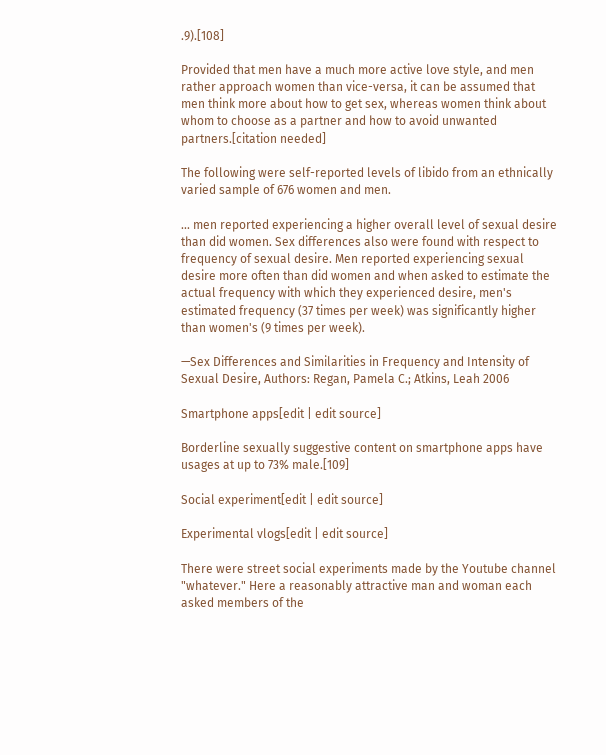.9).[108]

Provided that men have a much more active love style, and men rather approach women than vice-versa, it can be assumed that men think more about how to get sex, whereas women think about whom to choose as a partner and how to avoid unwanted partners.[citation needed]

The following were self-reported levels of libido from an ethnically varied sample of 676 women and men.

... men reported experiencing a higher overall level of sexual desire than did women. Sex differences also were found with respect to frequency of sexual desire. Men reported experiencing sexual desire more often than did women and when asked to estimate the actual frequency with which they experienced desire, men's estimated frequency (37 times per week) was significantly higher than women's (9 times per week).

—Sex Differences and Similarities in Frequency and Intensity of Sexual Desire, Authors: Regan, Pamela C.; Atkins, Leah 2006

Smartphone apps[edit | edit source]

Borderline sexually suggestive content on smartphone apps have usages at up to 73% male.[109]

Social experiment[edit | edit source]

Experimental vlogs[edit | edit source]

There were street social experiments made by the Youtube channel "whatever." Here a reasonably attractive man and woman each asked members of the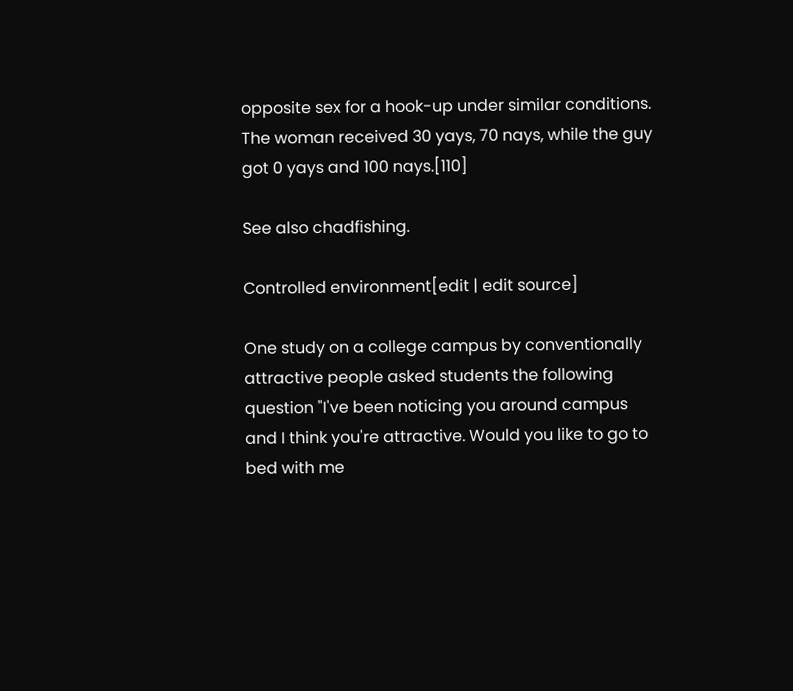opposite sex for a hook-up under similar conditions. The woman received 30 yays, 70 nays, while the guy got 0 yays and 100 nays.[110]

See also chadfishing.

Controlled environment[edit | edit source]

One study on a college campus by conventionally attractive people asked students the following question "I've been noticing you around campus and I think you're attractive. Would you like to go to bed with me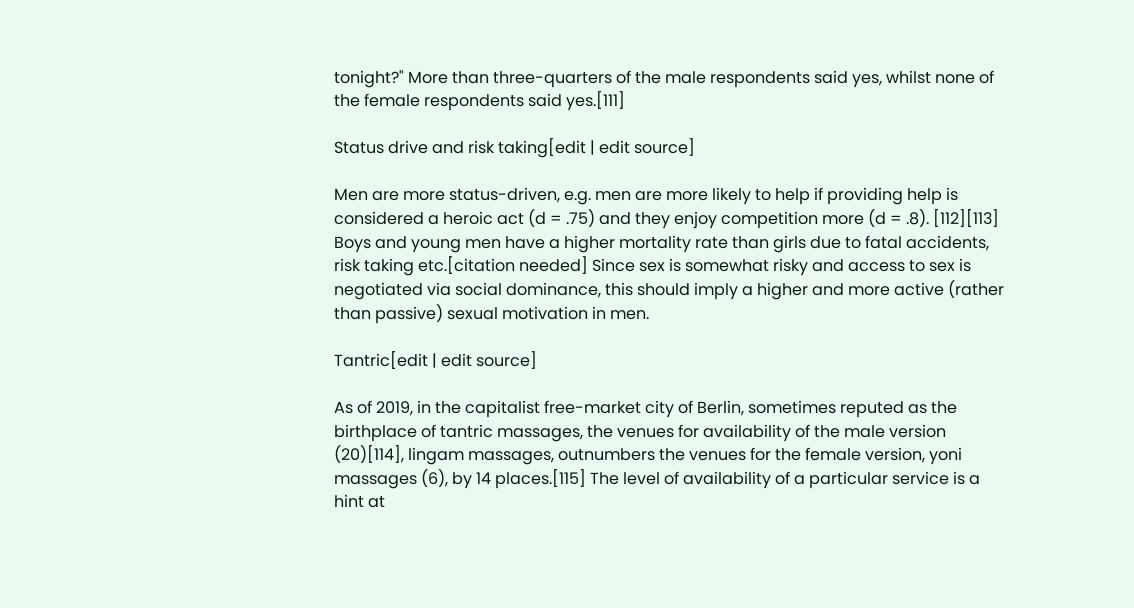tonight?" More than three-quarters of the male respondents said yes, whilst none of the female respondents said yes.[111]

Status drive and risk taking[edit | edit source]

Men are more status-driven, e.g. men are more likely to help if providing help is considered a heroic act (d = .75) and they enjoy competition more (d = .8). [112][113] Boys and young men have a higher mortality rate than girls due to fatal accidents, risk taking etc.[citation needed] Since sex is somewhat risky and access to sex is negotiated via social dominance, this should imply a higher and more active (rather than passive) sexual motivation in men.

Tantric[edit | edit source]

As of 2019, in the capitalist free-market city of Berlin, sometimes reputed as the birthplace of tantric massages, the venues for availability of the male version (20)[114], lingam massages, outnumbers the venues for the female version, yoni massages (6), by 14 places.[115] The level of availability of a particular service is a hint at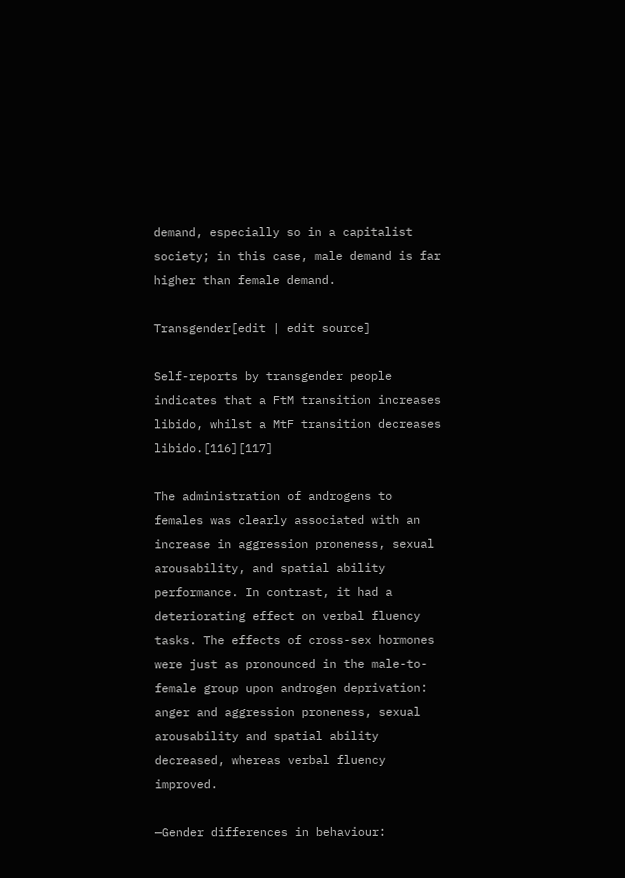demand, especially so in a capitalist society; in this case, male demand is far higher than female demand.

Transgender[edit | edit source]

Self-reports by transgender people indicates that a FtM transition increases libido, whilst a MtF transition decreases libido.[116][117]

The administration of androgens to females was clearly associated with an increase in aggression proneness, sexual arousability, and spatial ability performance. In contrast, it had a deteriorating effect on verbal fluency tasks. The effects of cross-sex hormones were just as pronounced in the male-to-female group upon androgen deprivation: anger and aggression proneness, sexual arousability and spatial ability decreased, whereas verbal fluency improved.

—Gender differences in behaviour: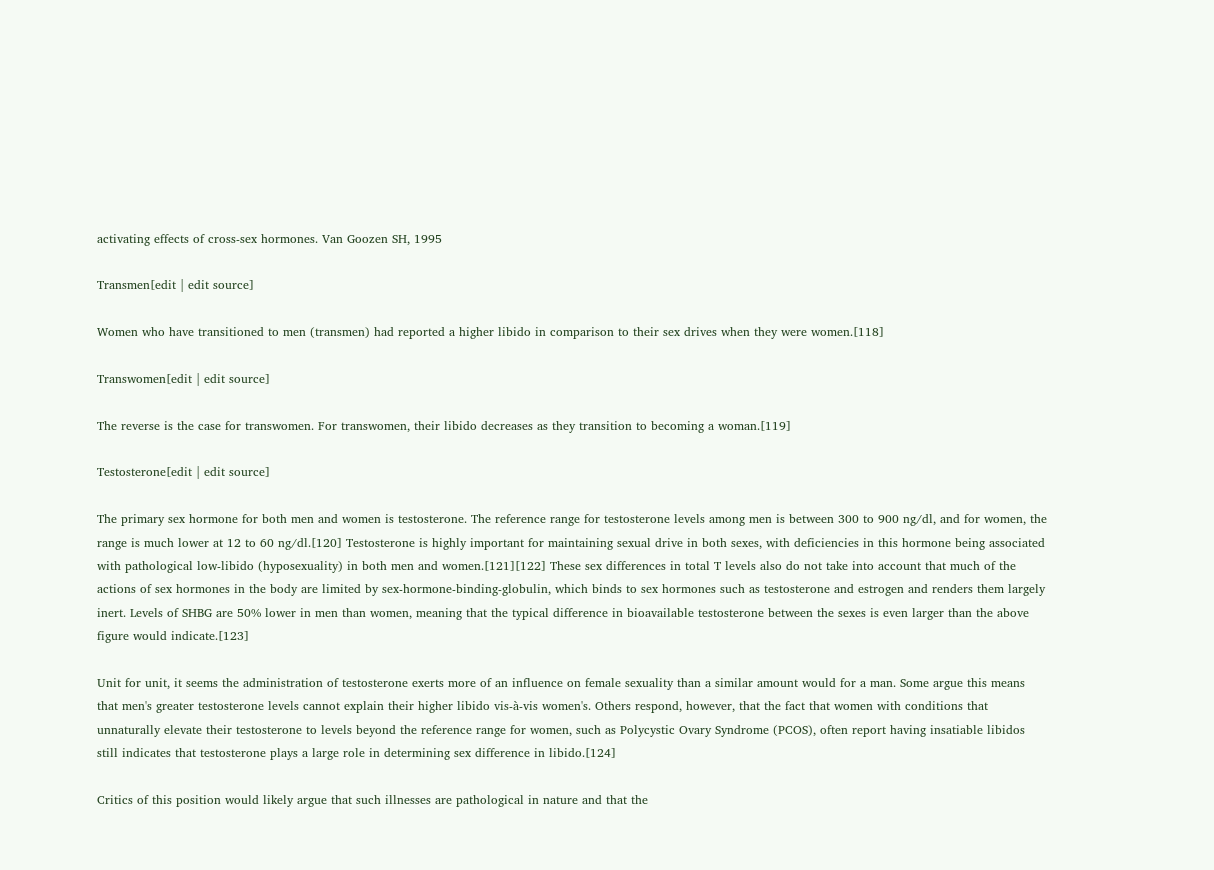activating effects of cross-sex hormones. Van Goozen SH, 1995

Transmen[edit | edit source]

Women who have transitioned to men (transmen) had reported a higher libido in comparison to their sex drives when they were women.[118]

Transwomen[edit | edit source]

The reverse is the case for transwomen. For transwomen, their libido decreases as they transition to becoming a woman.[119]

Testosterone[edit | edit source]

The primary sex hormone for both men and women is testosterone. The reference range for testosterone levels among men is between 300 to 900 ng/dl, and for women, the range is much lower at 12 to 60 ng/dl.[120] Testosterone is highly important for maintaining sexual drive in both sexes, with deficiencies in this hormone being associated with pathological low-libido (hyposexuality) in both men and women.[121][122] These sex differences in total T levels also do not take into account that much of the actions of sex hormones in the body are limited by sex-hormone-binding-globulin, which binds to sex hormones such as testosterone and estrogen and renders them largely inert. Levels of SHBG are 50% lower in men than women, meaning that the typical difference in bioavailable testosterone between the sexes is even larger than the above figure would indicate.[123]

Unit for unit, it seems the administration of testosterone exerts more of an influence on female sexuality than a similar amount would for a man. Some argue this means that men's greater testosterone levels cannot explain their higher libido vis-à-vis women's. Others respond, however, that the fact that women with conditions that unnaturally elevate their testosterone to levels beyond the reference range for women, such as Polycystic Ovary Syndrome (PCOS), often report having insatiable libidos still indicates that testosterone plays a large role in determining sex difference in libido.[124]

Critics of this position would likely argue that such illnesses are pathological in nature and that the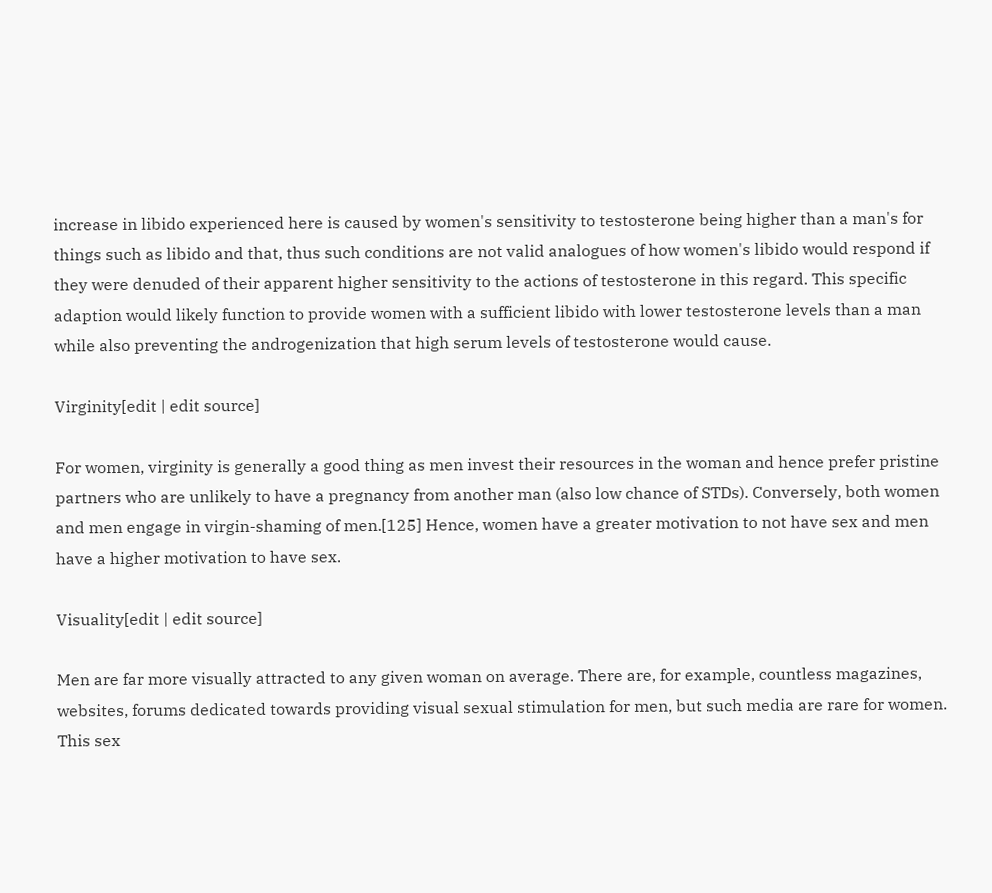increase in libido experienced here is caused by women's sensitivity to testosterone being higher than a man's for things such as libido and that, thus such conditions are not valid analogues of how women's libido would respond if they were denuded of their apparent higher sensitivity to the actions of testosterone in this regard. This specific adaption would likely function to provide women with a sufficient libido with lower testosterone levels than a man while also preventing the androgenization that high serum levels of testosterone would cause.

Virginity[edit | edit source]

For women, virginity is generally a good thing as men invest their resources in the woman and hence prefer pristine partners who are unlikely to have a pregnancy from another man (also low chance of STDs). Conversely, both women and men engage in virgin-shaming of men.[125] Hence, women have a greater motivation to not have sex and men have a higher motivation to have sex.

Visuality[edit | edit source]

Men are far more visually attracted to any given woman on average. There are, for example, countless magazines, websites, forums dedicated towards providing visual sexual stimulation for men, but such media are rare for women. This sex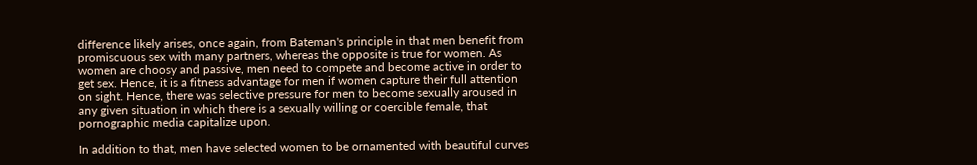difference likely arises, once again, from Bateman's principle in that men benefit from promiscuous sex with many partners, whereas the opposite is true for women. As women are choosy and passive, men need to compete and become active in order to get sex. Hence, it is a fitness advantage for men if women capture their full attention on sight. Hence, there was selective pressure for men to become sexually aroused in any given situation in which there is a sexually willing or coercible female, that pornographic media capitalize upon.

In addition to that, men have selected women to be ornamented with beautiful curves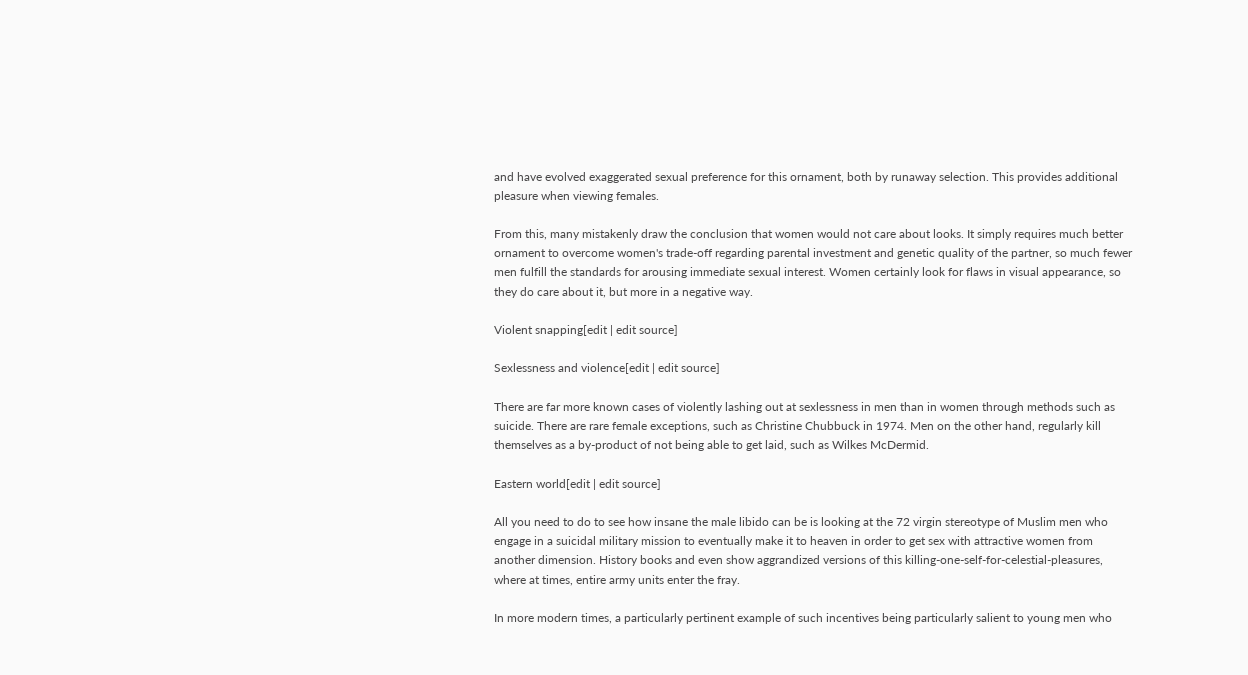and have evolved exaggerated sexual preference for this ornament, both by runaway selection. This provides additional pleasure when viewing females.

From this, many mistakenly draw the conclusion that women would not care about looks. It simply requires much better ornament to overcome women's trade-off regarding parental investment and genetic quality of the partner, so much fewer men fulfill the standards for arousing immediate sexual interest. Women certainly look for flaws in visual appearance, so they do care about it, but more in a negative way.

Violent snapping[edit | edit source]

Sexlessness and violence[edit | edit source]

There are far more known cases of violently lashing out at sexlessness in men than in women through methods such as suicide. There are rare female exceptions, such as Christine Chubbuck in 1974. Men on the other hand, regularly kill themselves as a by-product of not being able to get laid, such as Wilkes McDermid.

Eastern world[edit | edit source]

All you need to do to see how insane the male libido can be is looking at the 72 virgin stereotype of Muslim men who engage in a suicidal military mission to eventually make it to heaven in order to get sex with attractive women from another dimension. History books and even show aggrandized versions of this killing-one-self-for-celestial-pleasures, where at times, entire army units enter the fray.

In more modern times, a particularly pertinent example of such incentives being particularly salient to young men who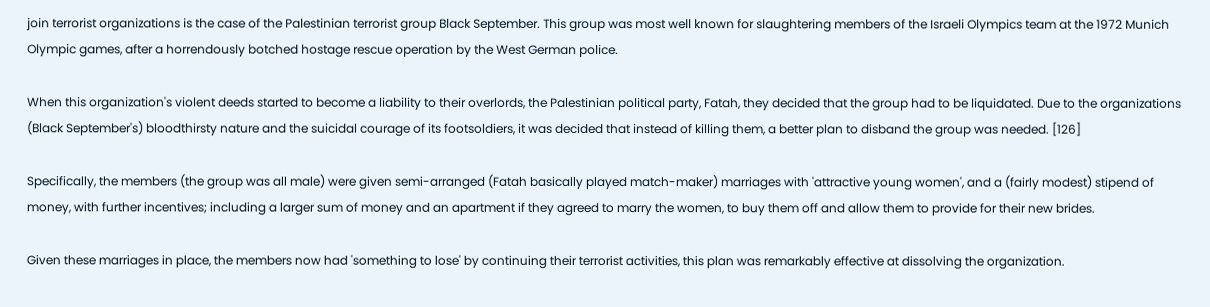join terrorist organizations is the case of the Palestinian terrorist group Black September. This group was most well known for slaughtering members of the Israeli Olympics team at the 1972 Munich Olympic games, after a horrendously botched hostage rescue operation by the West German police.

When this organization's violent deeds started to become a liability to their overlords, the Palestinian political party, Fatah, they decided that the group had to be liquidated. Due to the organizations (Black September's) bloodthirsty nature and the suicidal courage of its footsoldiers, it was decided that instead of killing them, a better plan to disband the group was needed. [126]

Specifically, the members (the group was all male) were given semi-arranged (Fatah basically played match-maker) marriages with 'attractive young women', and a (fairly modest) stipend of money, with further incentives; including a larger sum of money and an apartment if they agreed to marry the women, to buy them off and allow them to provide for their new brides.

Given these marriages in place, the members now had 'something to lose' by continuing their terrorist activities, this plan was remarkably effective at dissolving the organization.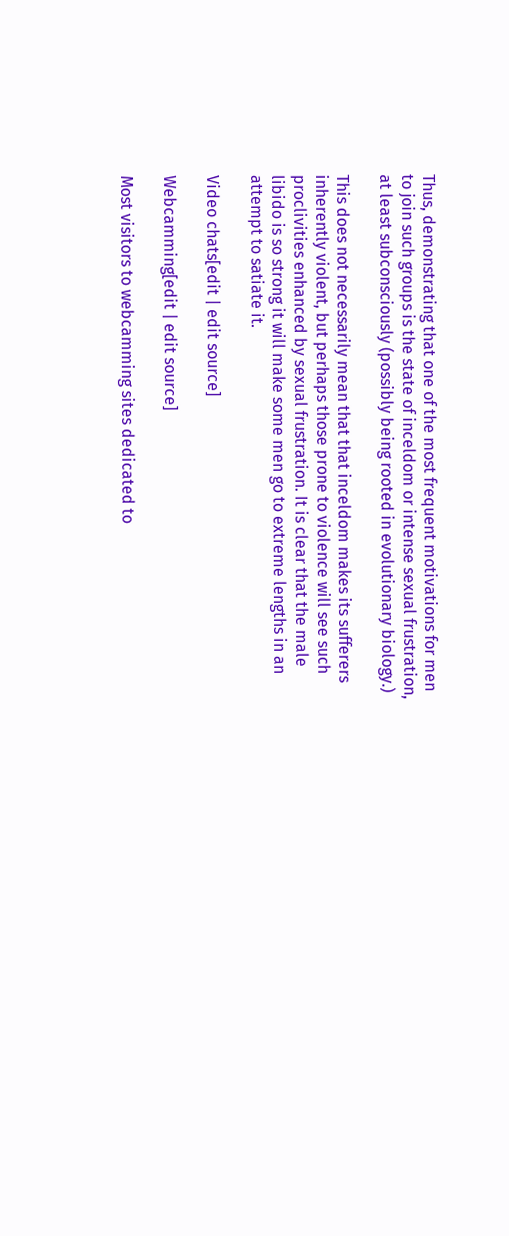Thus, demonstrating that one of the most frequent motivations for men to join such groups is the state of inceldom or intense sexual frustration, at least subconsciously (possibly being rooted in evolutionary biology.)

This does not necessarily mean that that inceldom makes its sufferers inherently violent, but perhaps those prone to violence will see such proclivities enhanced by sexual frustration. It is clear that the male libido is so strong it will make some men go to extreme lengths in an attempt to satiate it.

Video chats[edit | edit source]

Webcamming[edit | edit source]

Most visitors to webcamming sites dedicated to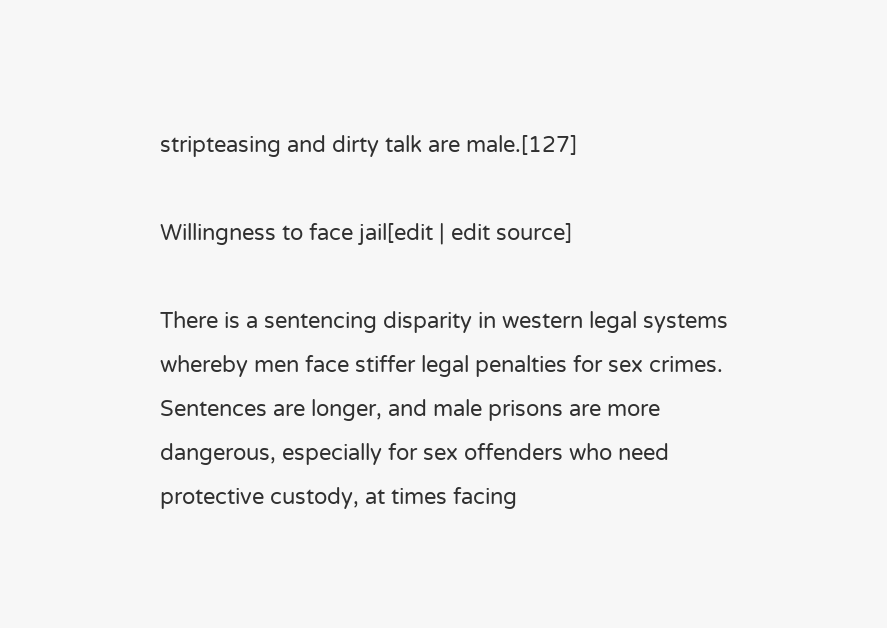stripteasing and dirty talk are male.[127]

Willingness to face jail[edit | edit source]

There is a sentencing disparity in western legal systems whereby men face stiffer legal penalties for sex crimes. Sentences are longer, and male prisons are more dangerous, especially for sex offenders who need protective custody, at times facing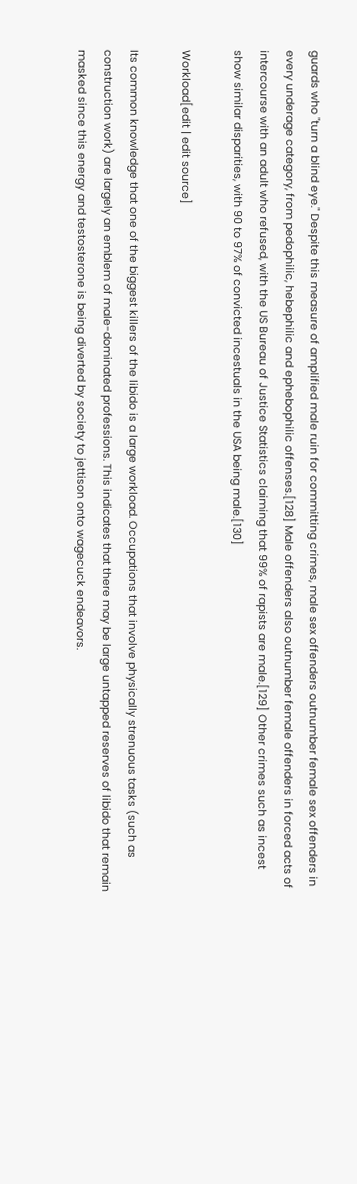guards who "turn a blind eye." Despite this measure of amplified male ruin for committing crimes, male sex offenders outnumber female sex offenders in every underage category, from pedophilic, hebephilic and ephebophilic offenses.[128] Male offenders also outnumber female offenders in forced acts of intercourse with an adult who refused, with the US Bureau of Justice Statistics claiming that 99% of rapists are male.[129] Other crimes such as incest show similar disparities, with 90 to 97% of convicted incestuals in the USA being male.[130]

Workload[edit | edit source]

Its common knowledge that one of the biggest killers of the libido is a large workload. Occupations that involve physically strenuous tasks (such as construction work) are largely an emblem of male-dominated professions. This indicates that there may be large untapped reserves of libido that remain masked since this energy and testosterone is being diverted by society to jettison onto wagecuck endeavors.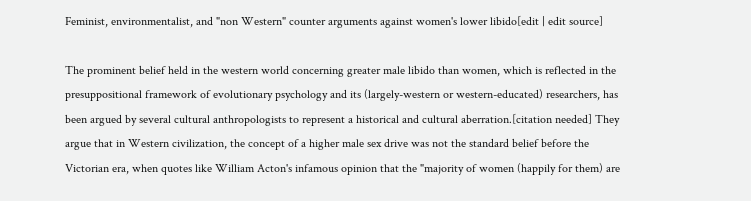Feminist, environmentalist, and "non Western" counter arguments against women's lower libido[edit | edit source]

The prominent belief held in the western world concerning greater male libido than women, which is reflected in the presuppositional framework of evolutionary psychology and its (largely-western or western-educated) researchers, has been argued by several cultural anthropologists to represent a historical and cultural aberration.[citation needed] They argue that in Western civilization, the concept of a higher male sex drive was not the standard belief before the Victorian era, when quotes like William Acton's infamous opinion that the "majority of women (happily for them) are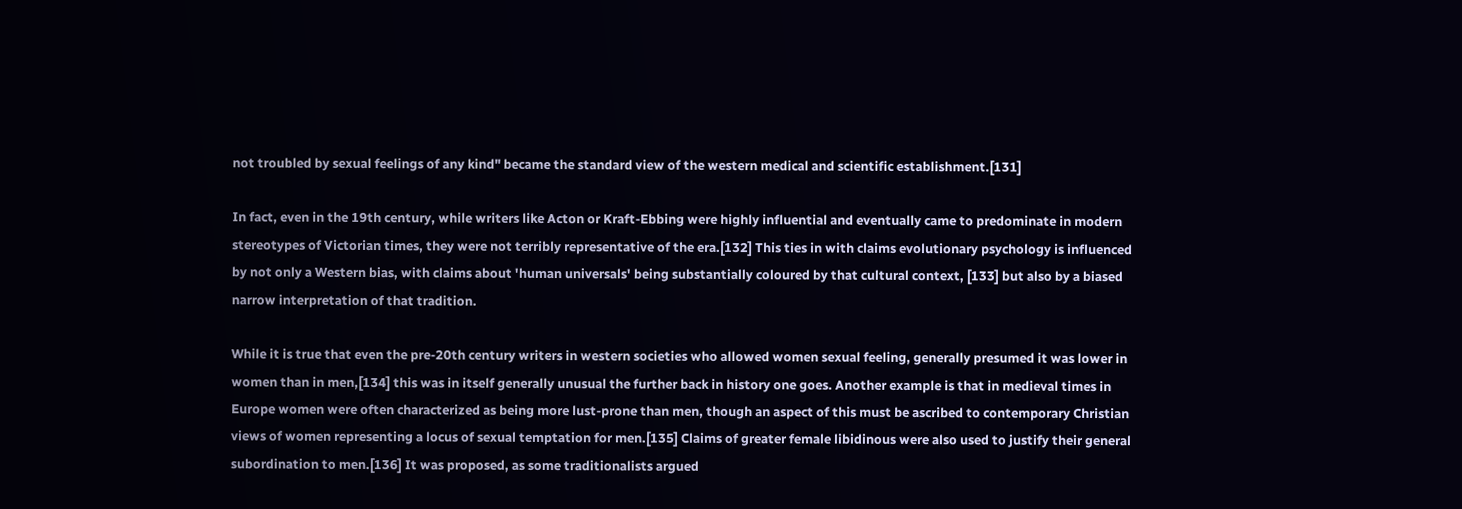not troubled by sexual feelings of any kind" became the standard view of the western medical and scientific establishment.[131]

In fact, even in the 19th century, while writers like Acton or Kraft-Ebbing were highly influential and eventually came to predominate in modern stereotypes of Victorian times, they were not terribly representative of the era.[132] This ties in with claims evolutionary psychology is influenced by not only a Western bias, with claims about 'human universals' being substantially coloured by that cultural context, [133] but also by a biased narrow interpretation of that tradition.

While it is true that even the pre-20th century writers in western societies who allowed women sexual feeling, generally presumed it was lower in women than in men,[134] this was in itself generally unusual the further back in history one goes. Another example is that in medieval times in Europe women were often characterized as being more lust-prone than men, though an aspect of this must be ascribed to contemporary Christian views of women representing a locus of sexual temptation for men.[135] Claims of greater female libidinous were also used to justify their general subordination to men.[136] It was proposed, as some traditionalists argued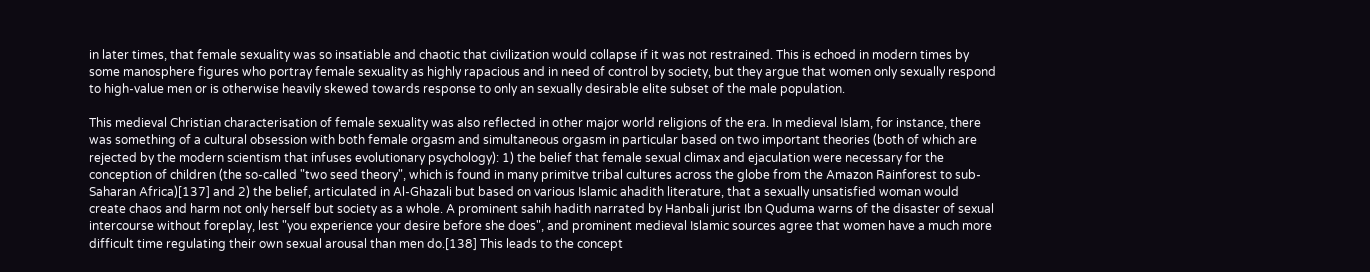in later times, that female sexuality was so insatiable and chaotic that civilization would collapse if it was not restrained. This is echoed in modern times by some manosphere figures who portray female sexuality as highly rapacious and in need of control by society, but they argue that women only sexually respond to high-value men or is otherwise heavily skewed towards response to only an sexually desirable elite subset of the male population.

This medieval Christian characterisation of female sexuality was also reflected in other major world religions of the era. In medieval Islam, for instance, there was something of a cultural obsession with both female orgasm and simultaneous orgasm in particular based on two important theories (both of which are rejected by the modern scientism that infuses evolutionary psychology): 1) the belief that female sexual climax and ejaculation were necessary for the conception of children (the so-called "two seed theory", which is found in many primitve tribal cultures across the globe from the Amazon Rainforest to sub-Saharan Africa)[137] and 2) the belief, articulated in Al-Ghazali but based on various Islamic ahadith literature, that a sexually unsatisfied woman would create chaos and harm not only herself but society as a whole. A prominent sahih hadith narrated by Hanbali jurist Ibn Quduma warns of the disaster of sexual intercourse without foreplay, lest "you experience your desire before she does", and prominent medieval Islamic sources agree that women have a much more difficult time regulating their own sexual arousal than men do.[138] This leads to the concept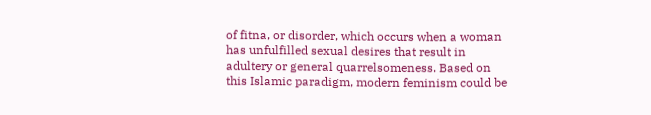of fitna, or disorder, which occurs when a woman has unfulfilled sexual desires that result in adultery or general quarrelsomeness. Based on this Islamic paradigm, modern feminism could be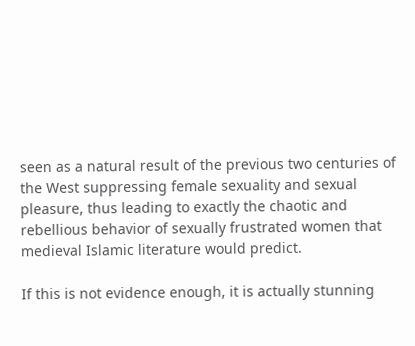seen as a natural result of the previous two centuries of the West suppressing female sexuality and sexual pleasure, thus leading to exactly the chaotic and rebellious behavior of sexually frustrated women that medieval Islamic literature would predict.

If this is not evidence enough, it is actually stunning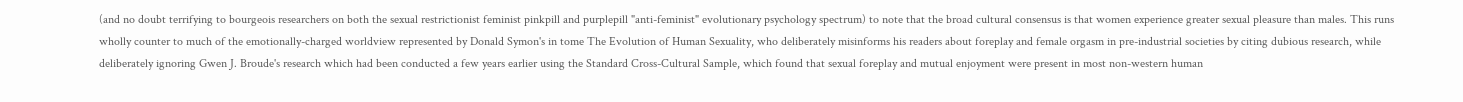(and no doubt terrifying to bourgeois researchers on both the sexual restrictionist feminist pinkpill and purplepill "anti-feminist" evolutionary psychology spectrum) to note that the broad cultural consensus is that women experience greater sexual pleasure than males. This runs wholly counter to much of the emotionally-charged worldview represented by Donald Symon's in tome The Evolution of Human Sexuality, who deliberately misinforms his readers about foreplay and female orgasm in pre-industrial societies by citing dubious research, while deliberately ignoring Gwen J. Broude's research which had been conducted a few years earlier using the Standard Cross-Cultural Sample, which found that sexual foreplay and mutual enjoyment were present in most non-western human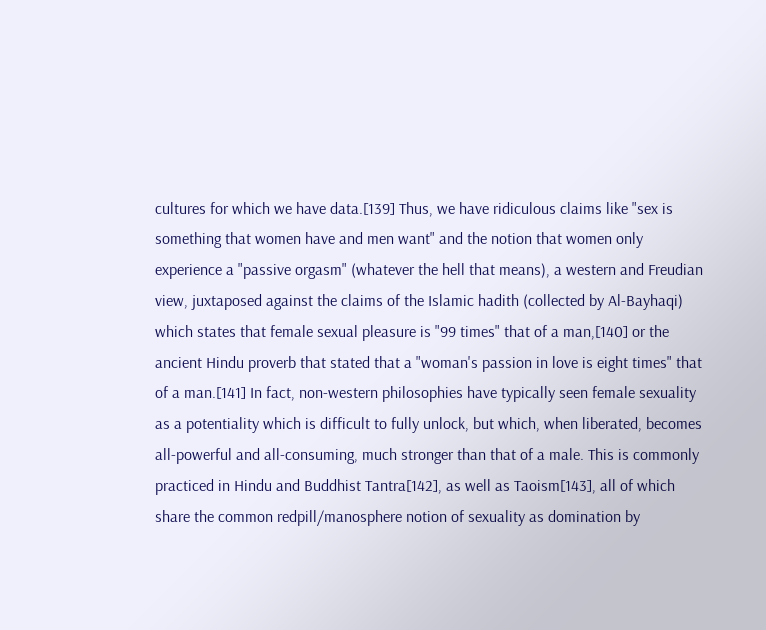cultures for which we have data.[139] Thus, we have ridiculous claims like "sex is something that women have and men want" and the notion that women only experience a "passive orgasm" (whatever the hell that means), a western and Freudian view, juxtaposed against the claims of the Islamic hadith (collected by Al-Bayhaqi) which states that female sexual pleasure is "99 times" that of a man,[140] or the ancient Hindu proverb that stated that a "woman's passion in love is eight times" that of a man.[141] In fact, non-western philosophies have typically seen female sexuality as a potentiality which is difficult to fully unlock, but which, when liberated, becomes all-powerful and all-consuming, much stronger than that of a male. This is commonly practiced in Hindu and Buddhist Tantra[142], as well as Taoism[143], all of which share the common redpill/manosphere notion of sexuality as domination by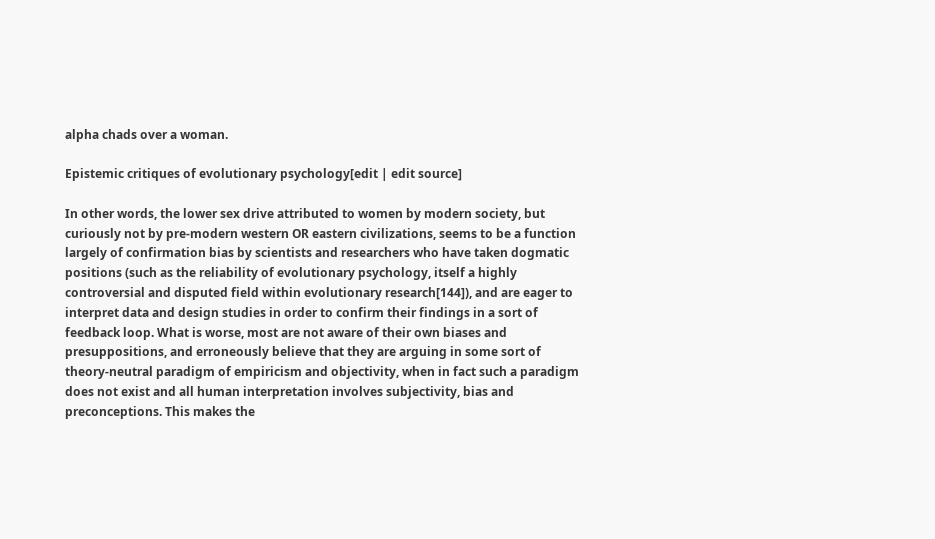alpha chads over a woman.

Epistemic critiques of evolutionary psychology[edit | edit source]

In other words, the lower sex drive attributed to women by modern society, but curiously not by pre-modern western OR eastern civilizations, seems to be a function largely of confirmation bias by scientists and researchers who have taken dogmatic positions (such as the reliability of evolutionary psychology, itself a highly controversial and disputed field within evolutionary research[144]), and are eager to interpret data and design studies in order to confirm their findings in a sort of feedback loop. What is worse, most are not aware of their own biases and presuppositions, and erroneously believe that they are arguing in some sort of theory-neutral paradigm of empiricism and objectivity, when in fact such a paradigm does not exist and all human interpretation involves subjectivity, bias and preconceptions. This makes the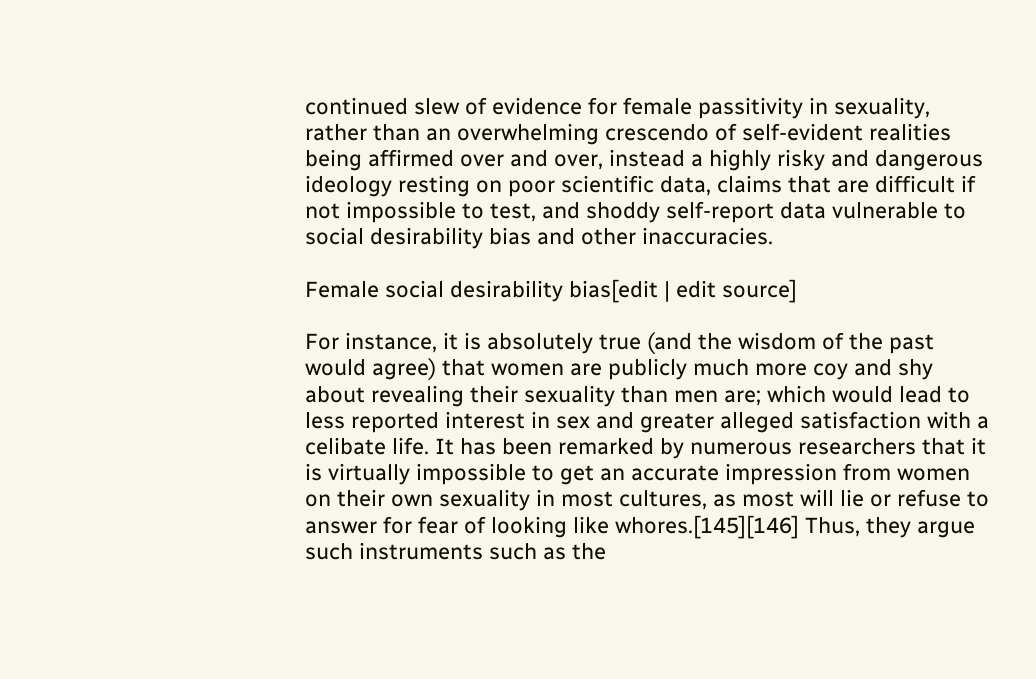continued slew of evidence for female passitivity in sexuality, rather than an overwhelming crescendo of self-evident realities being affirmed over and over, instead a highly risky and dangerous ideology resting on poor scientific data, claims that are difficult if not impossible to test, and shoddy self-report data vulnerable to social desirability bias and other inaccuracies.

Female social desirability bias[edit | edit source]

For instance, it is absolutely true (and the wisdom of the past would agree) that women are publicly much more coy and shy about revealing their sexuality than men are; which would lead to less reported interest in sex and greater alleged satisfaction with a celibate life. It has been remarked by numerous researchers that it is virtually impossible to get an accurate impression from women on their own sexuality in most cultures, as most will lie or refuse to answer for fear of looking like whores.[145][146] Thus, they argue such instruments such as the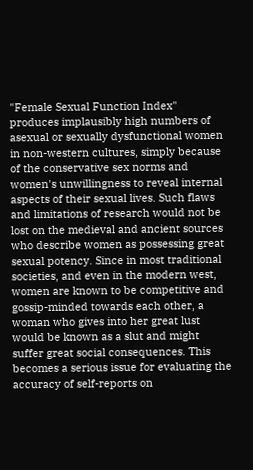"Female Sexual Function Index" produces implausibly high numbers of asexual or sexually dysfunctional women in non-western cultures, simply because of the conservative sex norms and women's unwillingness to reveal internal aspects of their sexual lives. Such flaws and limitations of research would not be lost on the medieval and ancient sources who describe women as possessing great sexual potency. Since in most traditional societies, and even in the modern west, women are known to be competitive and gossip-minded towards each other, a woman who gives into her great lust would be known as a slut and might suffer great social consequences. This becomes a serious issue for evaluating the accuracy of self-reports on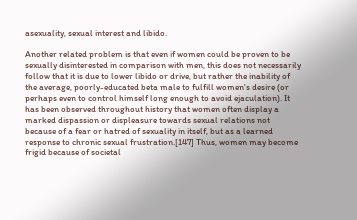asexuality, sexual interest and libido.

Another related problem is that even if women could be proven to be sexually disinterested in comparison with men, this does not necessarily follow that it is due to lower libido or drive, but rather the inability of the average, poorly-educated beta male to fulfill women's desire (or perhaps even to control himself long enough to avoid ejaculation). It has been observed throughout history that women often display a marked dispassion or displeasure towards sexual relations not because of a fear or hatred of sexuality in itself, but as a learned response to chronic sexual frustration.[147] Thus, women may become frigid because of societal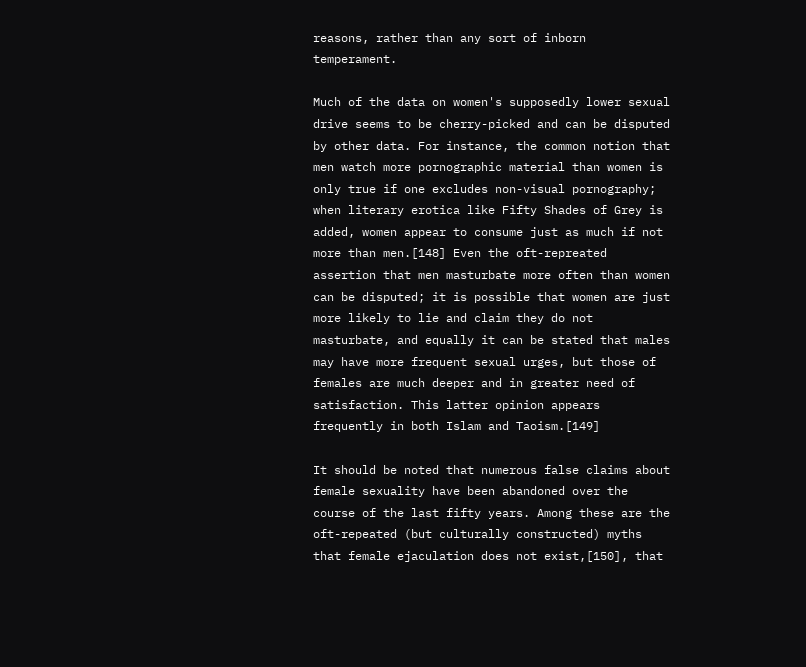reasons, rather than any sort of inborn temperament.

Much of the data on women's supposedly lower sexual drive seems to be cherry-picked and can be disputed by other data. For instance, the common notion that men watch more pornographic material than women is only true if one excludes non-visual pornography; when literary erotica like Fifty Shades of Grey is added, women appear to consume just as much if not more than men.[148] Even the oft-repreated assertion that men masturbate more often than women can be disputed; it is possible that women are just more likely to lie and claim they do not masturbate, and equally it can be stated that males may have more frequent sexual urges, but those of females are much deeper and in greater need of satisfaction. This latter opinion appears frequently in both Islam and Taoism.[149]

It should be noted that numerous false claims about female sexuality have been abandoned over the course of the last fifty years. Among these are the oft-repeated (but culturally constructed) myths that female ejaculation does not exist,[150], that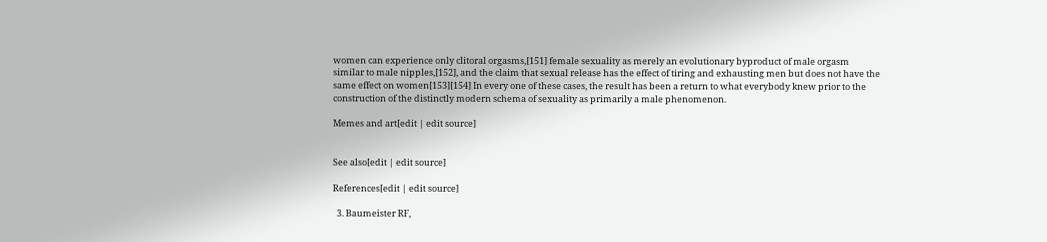women can experience only clitoral orgasms,[151] female sexuality as merely an evolutionary byproduct of male orgasm similar to male nipples,[152], and the claim that sexual release has the effect of tiring and exhausting men but does not have the same effect on women[153][154] In every one of these cases, the result has been a return to what everybody knew prior to the construction of the distinctly modern schema of sexuality as primarily a male phenomenon.

Memes and art[edit | edit source]


See also[edit | edit source]

References[edit | edit source]

  3. Baumeister RF,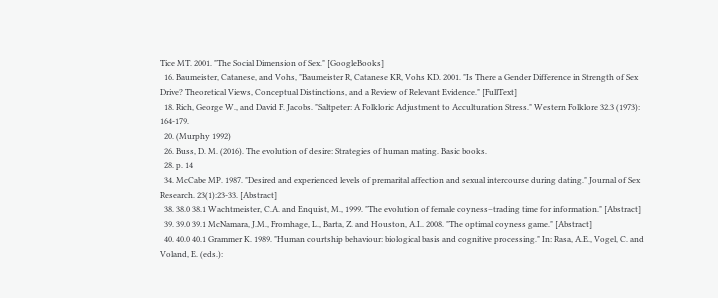Tice MT. 2001. "The Social Dimension of Sex." [GoogleBooks]
  16. Baumeister, Catanese, and Vohs, "Baumeister R, Catanese KR, Vohs KD. 2001. "Is There a Gender Difference in Strength of Sex Drive? Theoretical Views, Conceptual Distinctions, and a Review of Relevant Evidence." [FullText]
  18. Rich, George W., and David F. Jacobs. "Saltpeter: A Folkloric Adjustment to Acculturation Stress." Western Folklore 32.3 (1973): 164-179.
  20. (Murphy 1992)
  26. Buss, D. M. (2016). The evolution of desire: Strategies of human mating. Basic books.
  28. p. 14
  34. McCabe MP. 1987. "Desired and experienced levels of premarital affection and sexual intercourse during dating." Journal of Sex Research. 23(1):23-33. [Abstract]
  38. 38.0 38.1 Wachtmeister, C.A. and Enquist, M., 1999. "The evolution of female coyness–trading time for information." [Abstract]
  39. 39.0 39.1 McNamara, J.M., Fromhage, L., Barta, Z. and Houston, A.I.. 2008. "The optimal coyness game." [Abstract]
  40. 40.0 40.1 Grammer K. 1989. "Human courtship behaviour: biological basis and cognitive processing." In: Rasa, A.E., Vogel, C. and Voland, E. (eds.):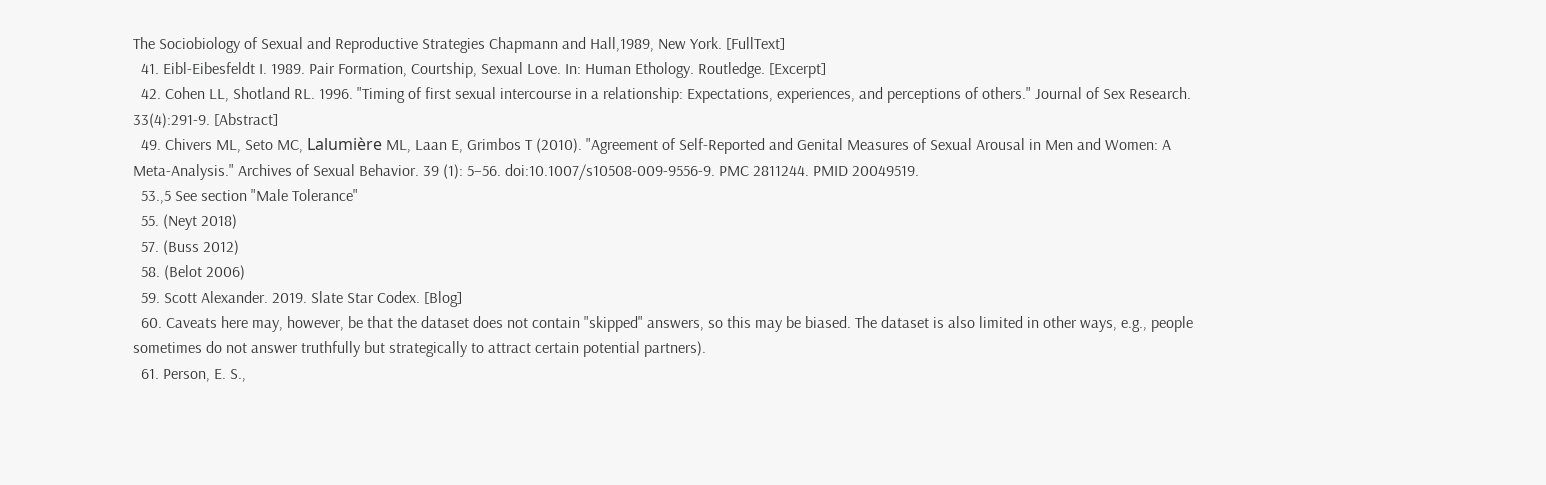The Sociobiology of Sexual and Reproductive Strategies Chapmann and Hall,1989, New York. [FullText]
  41. Eibl-Eibesfeldt I. 1989. Pair Formation, Courtship, Sexual Love. In: Human Ethology. Routledge. [Excerpt]
  42. Cohen LL, Shotland RL. 1996. "Timing of first sexual intercourse in a relationship: Expectations, experiences, and perceptions of others." Journal of Sex Research. 33(4):291-9. [Abstract]
  49. Chivers ML, Seto MC, Lalumière ML, Laan E, Grimbos T (2010). "Agreement of Self-Reported and Genital Measures of Sexual Arousal in Men and Women: A Meta-Analysis." Archives of Sexual Behavior. 39 (1): 5–56. doi:10.1007/s10508-009-9556-9. PMC 2811244. PMID 20049519.
  53.,5 See section "Male Tolerance"
  55. (Neyt 2018)
  57. (Buss 2012)
  58. (Belot 2006)
  59. Scott Alexander. 2019. Slate Star Codex. [Blog]
  60. Caveats here may, however, be that the dataset does not contain "skipped" answers, so this may be biased. The dataset is also limited in other ways, e.g., people sometimes do not answer truthfully but strategically to attract certain potential partners).
  61. Person, E. S.,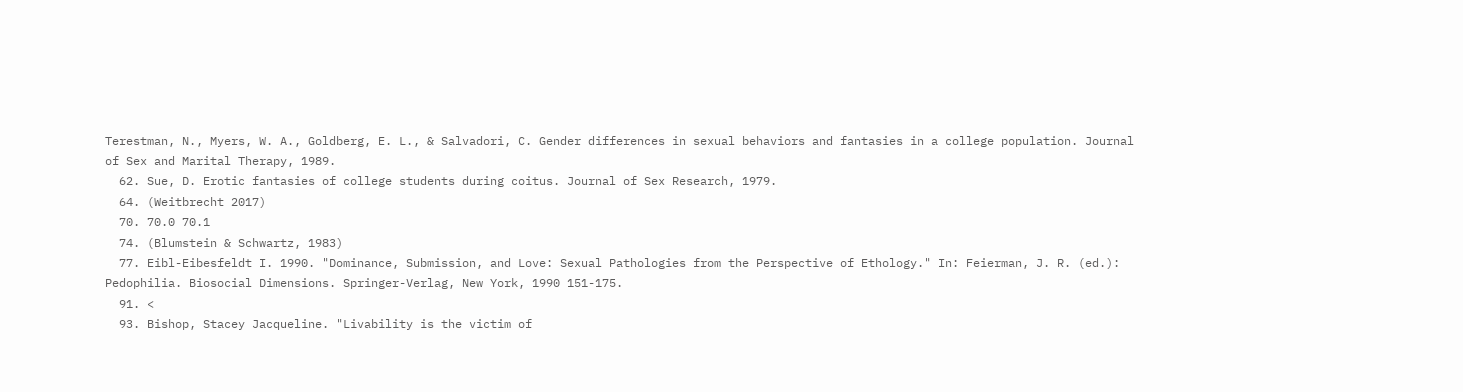Terestman, N., Myers, W. A., Goldberg, E. L., & Salvadori, C. Gender differences in sexual behaviors and fantasies in a college population. Journal of Sex and Marital Therapy, 1989.
  62. Sue, D. Erotic fantasies of college students during coitus. Journal of Sex Research, 1979.
  64. (Weitbrecht 2017)
  70. 70.0 70.1
  74. (Blumstein & Schwartz, 1983)
  77. Eibl-Eibesfeldt I. 1990. "Dominance, Submission, and Love: Sexual Pathologies from the Perspective of Ethology." In: Feierman, J. R. (ed.): Pedophilia. Biosocial Dimensions. Springer-Verlag, New York, 1990 151-175.
  91. <
  93. Bishop, Stacey Jacqueline. "Livability is the victim of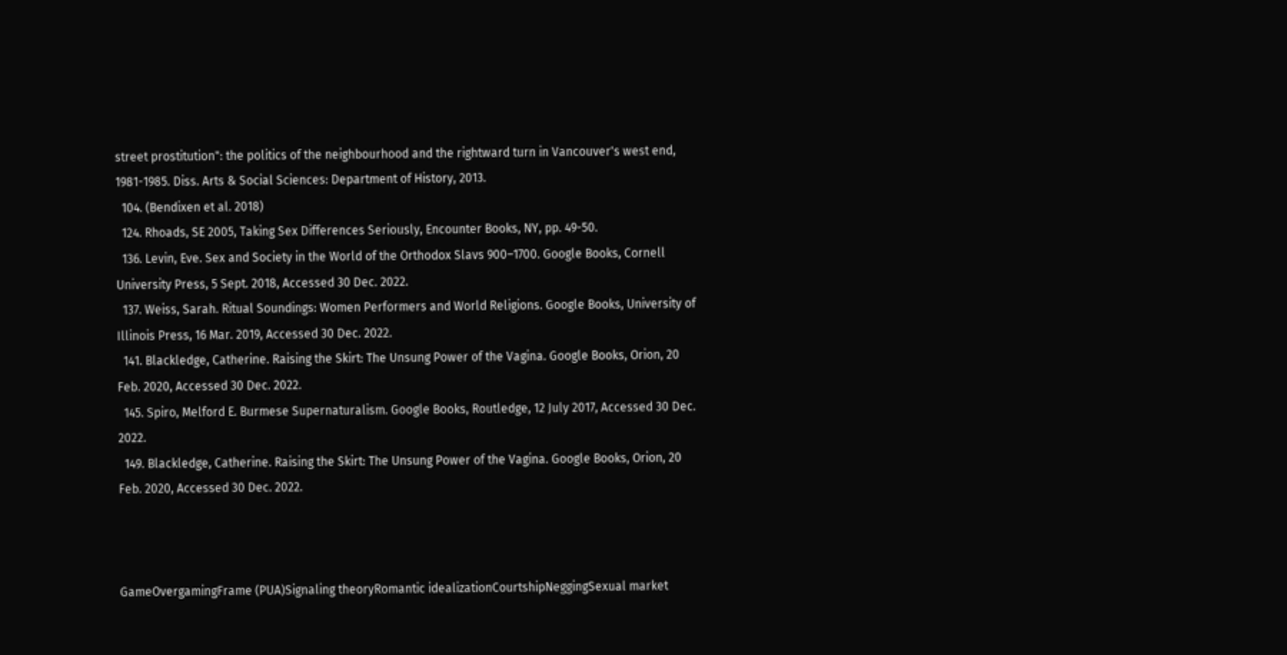street prostitution": the politics of the neighbourhood and the rightward turn in Vancouver's west end, 1981-1985. Diss. Arts & Social Sciences: Department of History, 2013.
  104. (Bendixen et al. 2018)
  124. Rhoads, SE 2005, Taking Sex Differences Seriously, Encounter Books, NY, pp. 49-50.
  136. Levin, Eve. Sex and Society in the World of the Orthodox Slavs 900–1700. Google Books, Cornell University Press, 5 Sept. 2018, Accessed 30 Dec. 2022.
  137. Weiss, Sarah. Ritual Soundings: Women Performers and World Religions. Google Books, University of Illinois Press, 16 Mar. 2019, Accessed 30 Dec. 2022.
  141. Blackledge, Catherine. Raising the Skirt: The Unsung Power of the Vagina. Google Books, Orion, 20 Feb. 2020, Accessed 30 Dec. 2022.
  145. Spiro, Melford E. Burmese Supernaturalism. Google Books, Routledge, 12 July 2017, Accessed 30 Dec. 2022.
  149. Blackledge, Catherine. Raising the Skirt: The Unsung Power of the Vagina. Google Books, Orion, 20 Feb. 2020, Accessed 30 Dec. 2022.



GameOvergamingFrame (PUA)Signaling theoryRomantic idealizationCourtshipNeggingSexual market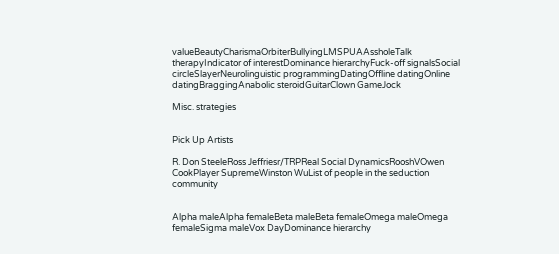valueBeautyCharismaOrbiterBullyingLMSPUAAssholeTalk therapyIndicator of interestDominance hierarchyFuck-off signalsSocial circleSlayerNeurolinguistic programmingDatingOffline datingOnline datingBraggingAnabolic steroidGuitarClown GameJock

Misc. strategies


Pick Up Artists

R. Don SteeleRoss Jeffriesr/TRPReal Social DynamicsRooshVOwen CookPlayer SupremeWinston WuList of people in the seduction community


Alpha maleAlpha femaleBeta maleBeta femaleOmega maleOmega femaleSigma maleVox DayDominance hierarchy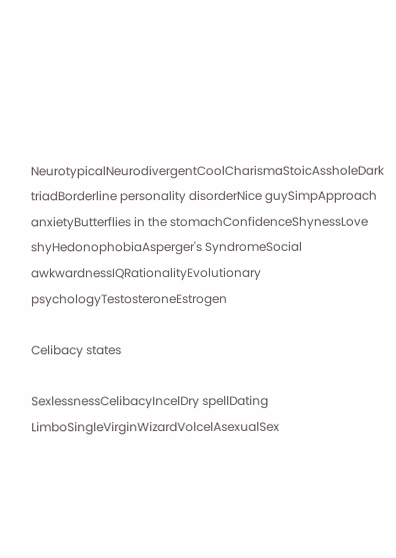NeurotypicalNeurodivergentCoolCharismaStoicAssholeDark triadBorderline personality disorderNice guySimpApproach anxietyButterflies in the stomachConfidenceShynessLove shyHedonophobiaAsperger's SyndromeSocial awkwardnessIQRationalityEvolutionary psychologyTestosteroneEstrogen

Celibacy states

SexlessnessCelibacyIncelDry spellDating LimboSingleVirginWizardVolcelAsexualSex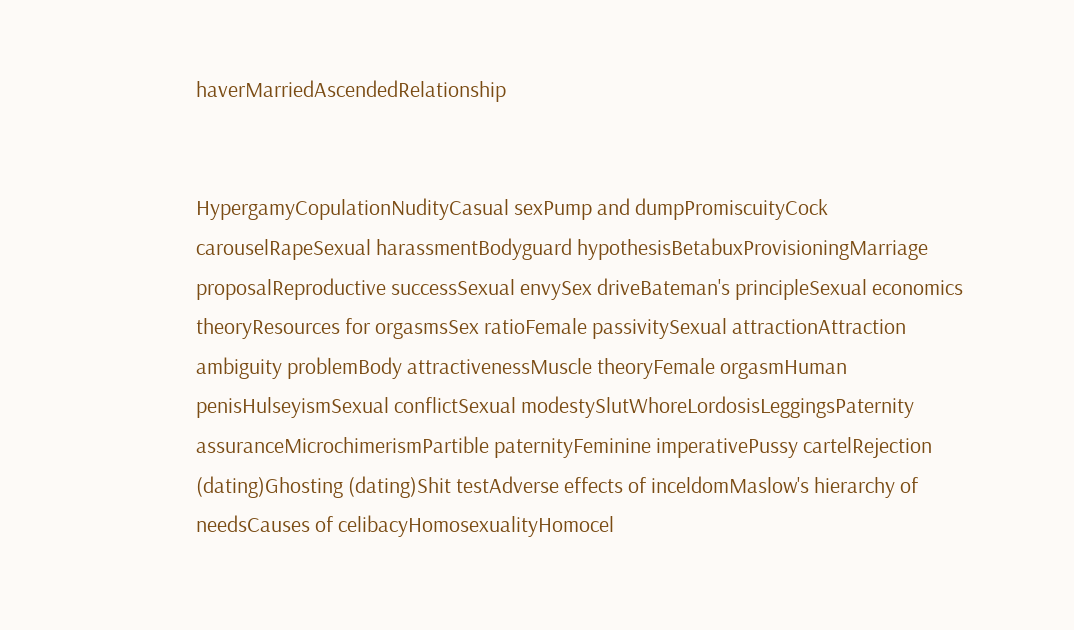haverMarriedAscendedRelationship


HypergamyCopulationNudityCasual sexPump and dumpPromiscuityCock carouselRapeSexual harassmentBodyguard hypothesisBetabuxProvisioningMarriage proposalReproductive successSexual envySex driveBateman's principleSexual economics theoryResources for orgasmsSex ratioFemale passivitySexual attractionAttraction ambiguity problemBody attractivenessMuscle theoryFemale orgasmHuman penisHulseyismSexual conflictSexual modestySlutWhoreLordosisLeggingsPaternity assuranceMicrochimerismPartible paternityFeminine imperativePussy cartelRejection (dating)Ghosting (dating)Shit testAdverse effects of inceldomMaslow's hierarchy of needsCauses of celibacyHomosexualityHomocel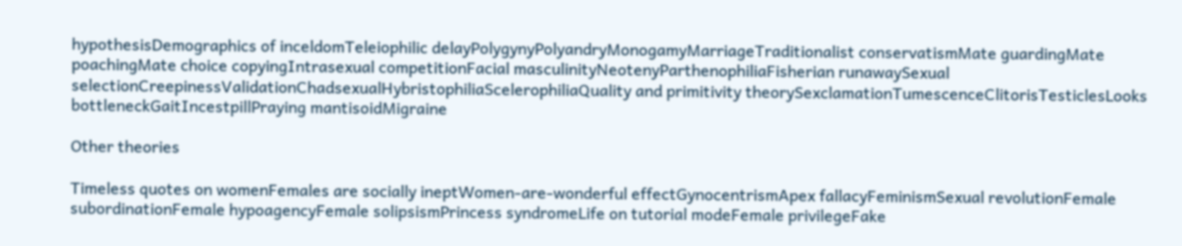hypothesisDemographics of inceldomTeleiophilic delayPolygynyPolyandryMonogamyMarriageTraditionalist conservatismMate guardingMate poachingMate choice copyingIntrasexual competitionFacial masculinityNeotenyParthenophiliaFisherian runawaySexual selectionCreepinessValidationChadsexualHybristophiliaScelerophiliaQuality and primitivity theorySexclamationTumescenceClitorisTesticlesLooks bottleneckGaitIncestpillPraying mantisoidMigraine

Other theories

Timeless quotes on womenFemales are socially ineptWomen-are-wonderful effectGynocentrismApex fallacyFeminismSexual revolutionFemale subordinationFemale hypoagencyFemale solipsismPrincess syndromeLife on tutorial modeFemale privilegeFake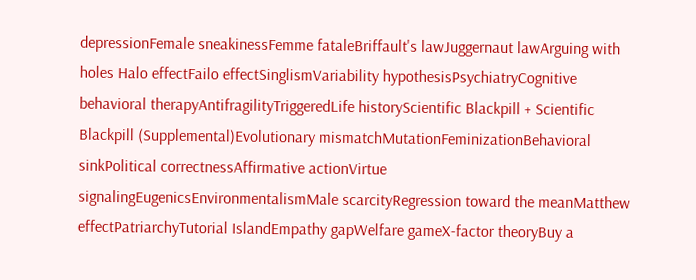depressionFemale sneakinessFemme fataleBriffault's lawJuggernaut lawArguing with holes Halo effectFailo effectSinglismVariability hypothesisPsychiatryCognitive behavioral therapyAntifragilityTriggeredLife historyScientific Blackpill + Scientific Blackpill (Supplemental)Evolutionary mismatchMutationFeminizationBehavioral sinkPolitical correctnessAffirmative actionVirtue signalingEugenicsEnvironmentalismMale scarcityRegression toward the meanMatthew effectPatriarchyTutorial IslandEmpathy gapWelfare gameX-factor theoryBuy a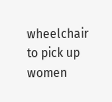wheelchair to pick up women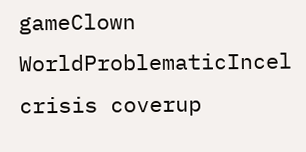gameClown WorldProblematicIncel crisis coverup